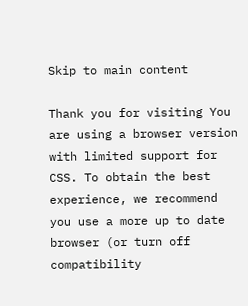Skip to main content

Thank you for visiting You are using a browser version with limited support for CSS. To obtain the best experience, we recommend you use a more up to date browser (or turn off compatibility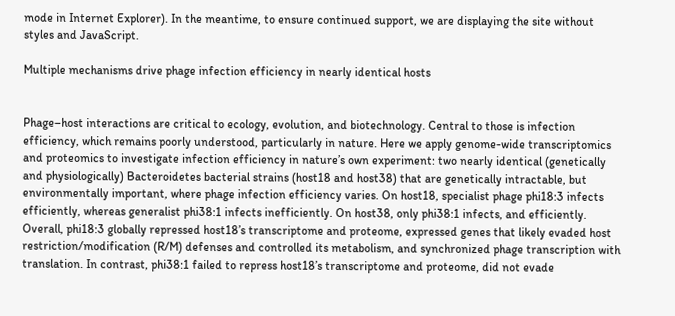mode in Internet Explorer). In the meantime, to ensure continued support, we are displaying the site without styles and JavaScript.

Multiple mechanisms drive phage infection efficiency in nearly identical hosts


Phage–host interactions are critical to ecology, evolution, and biotechnology. Central to those is infection efficiency, which remains poorly understood, particularly in nature. Here we apply genome-wide transcriptomics and proteomics to investigate infection efficiency in nature’s own experiment: two nearly identical (genetically and physiologically) Bacteroidetes bacterial strains (host18 and host38) that are genetically intractable, but environmentally important, where phage infection efficiency varies. On host18, specialist phage phi18:3 infects efficiently, whereas generalist phi38:1 infects inefficiently. On host38, only phi38:1 infects, and efficiently. Overall, phi18:3 globally repressed host18’s transcriptome and proteome, expressed genes that likely evaded host restriction/modification (R/M) defenses and controlled its metabolism, and synchronized phage transcription with translation. In contrast, phi38:1 failed to repress host18’s transcriptome and proteome, did not evade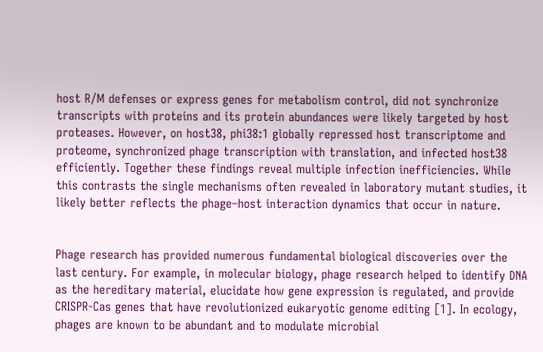host R/M defenses or express genes for metabolism control, did not synchronize transcripts with proteins and its protein abundances were likely targeted by host proteases. However, on host38, phi38:1 globally repressed host transcriptome and proteome, synchronized phage transcription with translation, and infected host38 efficiently. Together these findings reveal multiple infection inefficiencies. While this contrasts the single mechanisms often revealed in laboratory mutant studies, it likely better reflects the phage–host interaction dynamics that occur in nature.


Phage research has provided numerous fundamental biological discoveries over the last century. For example, in molecular biology, phage research helped to identify DNA as the hereditary material, elucidate how gene expression is regulated, and provide CRISPR-Cas genes that have revolutionized eukaryotic genome editing [1]. In ecology, phages are known to be abundant and to modulate microbial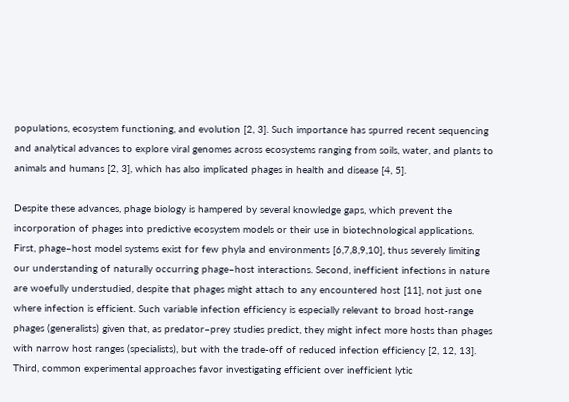populations, ecosystem functioning, and evolution [2, 3]. Such importance has spurred recent sequencing and analytical advances to explore viral genomes across ecosystems ranging from soils, water, and plants to animals and humans [2, 3], which has also implicated phages in health and disease [4, 5].

Despite these advances, phage biology is hampered by several knowledge gaps, which prevent the incorporation of phages into predictive ecosystem models or their use in biotechnological applications. First, phage–host model systems exist for few phyla and environments [6,7,8,9,10], thus severely limiting our understanding of naturally occurring phage–host interactions. Second, inefficient infections in nature are woefully understudied, despite that phages might attach to any encountered host [11], not just one where infection is efficient. Such variable infection efficiency is especially relevant to broad host-range phages (generalists) given that, as predator–prey studies predict, they might infect more hosts than phages with narrow host ranges (specialists), but with the trade-off of reduced infection efficiency [2, 12, 13]. Third, common experimental approaches favor investigating efficient over inefficient lytic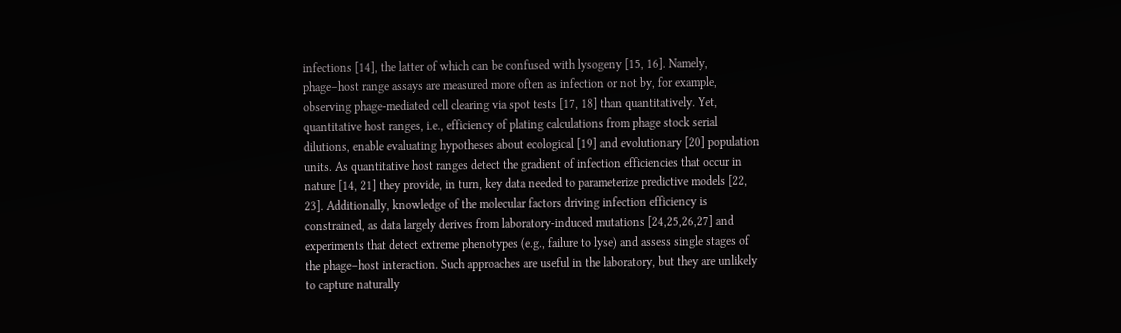infections [14], the latter of which can be confused with lysogeny [15, 16]. Namely, phage–host range assays are measured more often as infection or not by, for example, observing phage-mediated cell clearing via spot tests [17, 18] than quantitatively. Yet, quantitative host ranges, i.e., efficiency of plating calculations from phage stock serial dilutions, enable evaluating hypotheses about ecological [19] and evolutionary [20] population units. As quantitative host ranges detect the gradient of infection efficiencies that occur in nature [14, 21] they provide, in turn, key data needed to parameterize predictive models [22, 23]. Additionally, knowledge of the molecular factors driving infection efficiency is constrained, as data largely derives from laboratory-induced mutations [24,25,26,27] and experiments that detect extreme phenotypes (e.g., failure to lyse) and assess single stages of the phage–host interaction. Such approaches are useful in the laboratory, but they are unlikely to capture naturally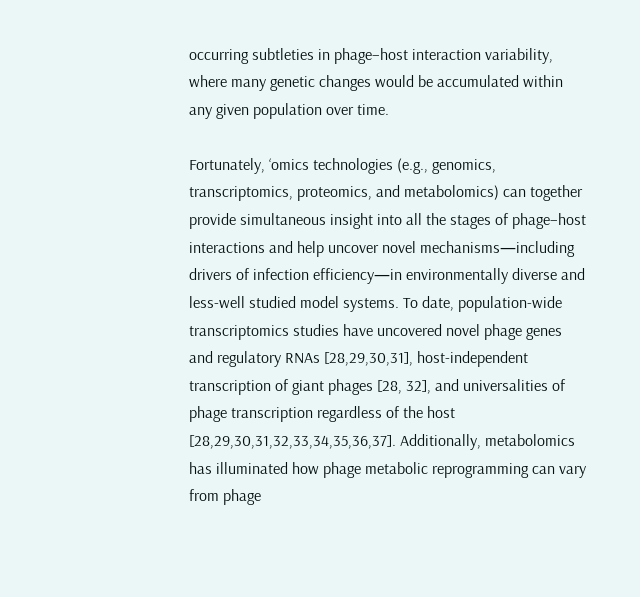occurring subtleties in phage–host interaction variability, where many genetic changes would be accumulated within any given population over time.

Fortunately, ‘omics technologies (e.g., genomics, transcriptomics, proteomics, and metabolomics) can together provide simultaneous insight into all the stages of phage–host interactions and help uncover novel mechanisms—including drivers of infection efficiency—in environmentally diverse and less-well studied model systems. To date, population-wide transcriptomics studies have uncovered novel phage genes and regulatory RNAs [28,29,30,31], host-independent transcription of giant phages [28, 32], and universalities of phage transcription regardless of the host [28,29,30,31,32,33,34,35,36,37]. Additionally, metabolomics has illuminated how phage metabolic reprogramming can vary from phage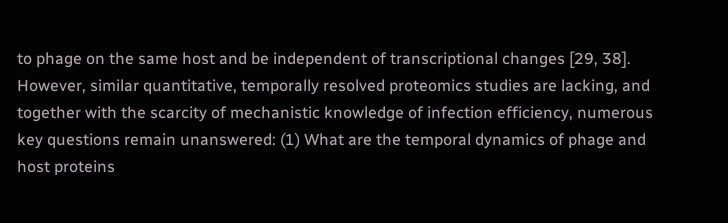to phage on the same host and be independent of transcriptional changes [29, 38]. However, similar quantitative, temporally resolved proteomics studies are lacking, and together with the scarcity of mechanistic knowledge of infection efficiency, numerous key questions remain unanswered: (1) What are the temporal dynamics of phage and host proteins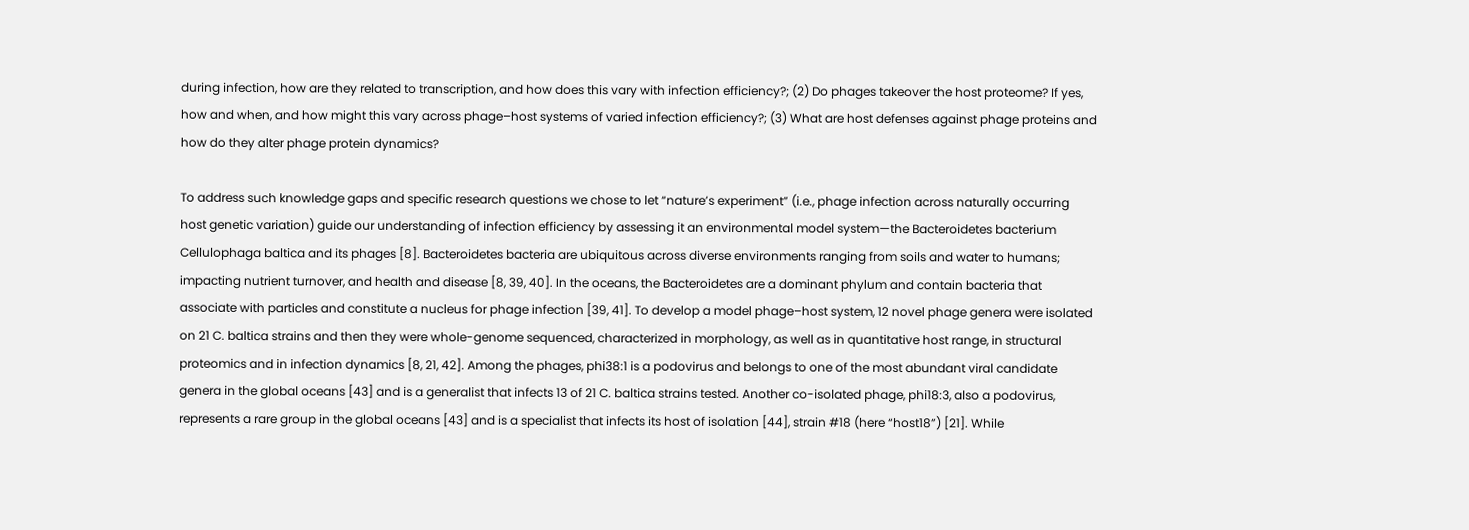during infection, how are they related to transcription, and how does this vary with infection efficiency?; (2) Do phages takeover the host proteome? If yes, how and when, and how might this vary across phage–host systems of varied infection efficiency?; (3) What are host defenses against phage proteins and how do they alter phage protein dynamics?

To address such knowledge gaps and specific research questions we chose to let “nature’s experiment” (i.e., phage infection across naturally occurring host genetic variation) guide our understanding of infection efficiency by assessing it an environmental model system—the Bacteroidetes bacterium Cellulophaga baltica and its phages [8]. Bacteroidetes bacteria are ubiquitous across diverse environments ranging from soils and water to humans; impacting nutrient turnover, and health and disease [8, 39, 40]. In the oceans, the Bacteroidetes are a dominant phylum and contain bacteria that associate with particles and constitute a nucleus for phage infection [39, 41]. To develop a model phage–host system, 12 novel phage genera were isolated on 21 C. baltica strains and then they were whole-genome sequenced, characterized in morphology, as well as in quantitative host range, in structural proteomics and in infection dynamics [8, 21, 42]. Among the phages, phi38:1 is a podovirus and belongs to one of the most abundant viral candidate genera in the global oceans [43] and is a generalist that infects 13 of 21 C. baltica strains tested. Another co-isolated phage, phi18:3, also a podovirus, represents a rare group in the global oceans [43] and is a specialist that infects its host of isolation [44], strain #18 (here “host18”) [21]. While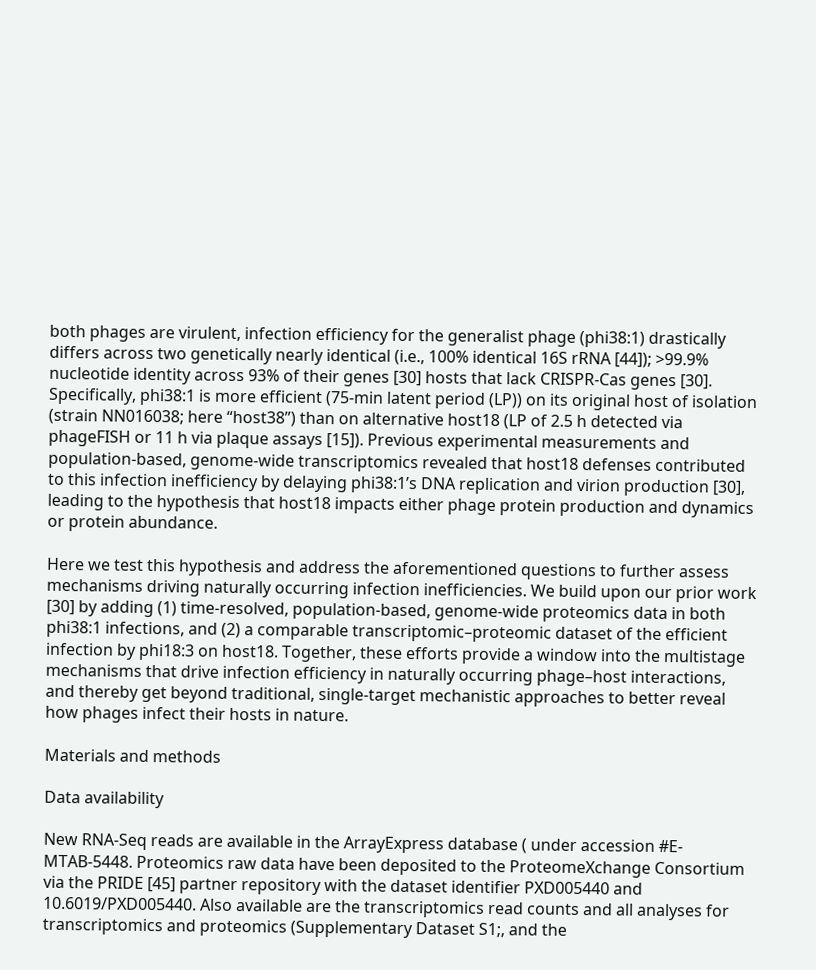both phages are virulent, infection efficiency for the generalist phage (phi38:1) drastically differs across two genetically nearly identical (i.e., 100% identical 16S rRNA [44]); >99.9% nucleotide identity across 93% of their genes [30] hosts that lack CRISPR-Cas genes [30]. Specifically, phi38:1 is more efficient (75-min latent period (LP)) on its original host of isolation (strain NN016038; here “host38”) than on alternative host18 (LP of 2.5 h detected via phageFISH or 11 h via plaque assays [15]). Previous experimental measurements and population-based, genome-wide transcriptomics revealed that host18 defenses contributed to this infection inefficiency by delaying phi38:1’s DNA replication and virion production [30], leading to the hypothesis that host18 impacts either phage protein production and dynamics or protein abundance.

Here we test this hypothesis and address the aforementioned questions to further assess mechanisms driving naturally occurring infection inefficiencies. We build upon our prior work [30] by adding (1) time-resolved, population-based, genome-wide proteomics data in both phi38:1 infections, and (2) a comparable transcriptomic–proteomic dataset of the efficient infection by phi18:3 on host18. Together, these efforts provide a window into the multistage mechanisms that drive infection efficiency in naturally occurring phage–host interactions, and thereby get beyond traditional, single-target mechanistic approaches to better reveal how phages infect their hosts in nature.

Materials and methods

Data availability

New RNA-Seq reads are available in the ArrayExpress database ( under accession #E-MTAB-5448. Proteomics raw data have been deposited to the ProteomeXchange Consortium via the PRIDE [45] partner repository with the dataset identifier PXD005440 and 10.6019/PXD005440. Also available are the transcriptomics read counts and all analyses for transcriptomics and proteomics (Supplementary Dataset S1;, and the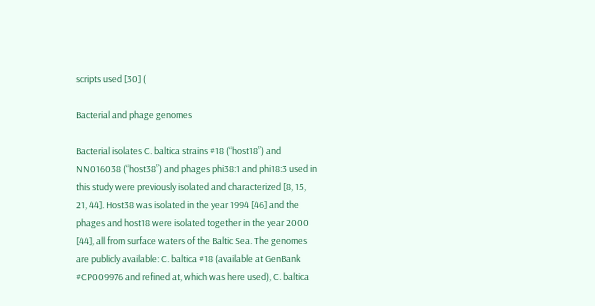scripts used [30] (

Bacterial and phage genomes

Bacterial isolates C. baltica strains #18 (“host18”) and NN016038 (“host38”) and phages phi38:1 and phi18:3 used in this study were previously isolated and characterized [8, 15, 21, 44]. Host38 was isolated in the year 1994 [46] and the phages and host18 were isolated together in the year 2000 [44], all from surface waters of the Baltic Sea. The genomes are publicly available: C. baltica #18 (available at GenBank #CP009976 and refined at, which was here used), C. baltica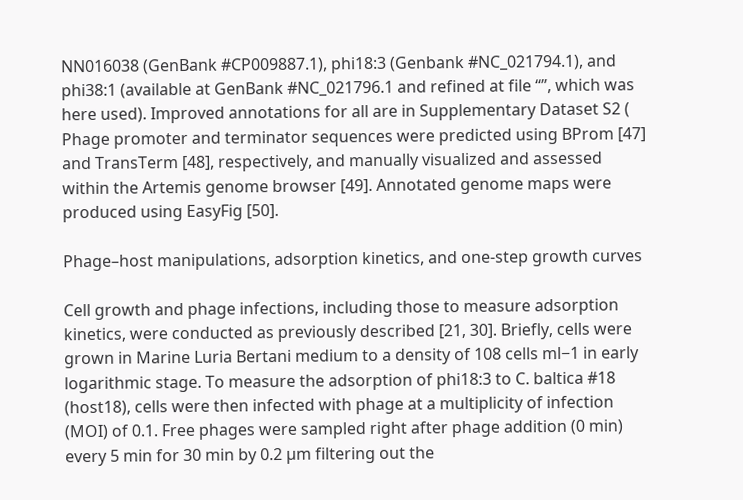NN016038 (GenBank #CP009887.1), phi18:3 (Genbank #NC_021794.1), and phi38:1 (available at GenBank #NC_021796.1 and refined at file “”, which was here used). Improved annotations for all are in Supplementary Dataset S2 ( Phage promoter and terminator sequences were predicted using BProm [47] and TransTerm [48], respectively, and manually visualized and assessed within the Artemis genome browser [49]. Annotated genome maps were produced using EasyFig [50].

Phage–host manipulations, adsorption kinetics, and one-step growth curves

Cell growth and phage infections, including those to measure adsorption kinetics, were conducted as previously described [21, 30]. Briefly, cells were grown in Marine Luria Bertani medium to a density of 108 cells ml−1 in early logarithmic stage. To measure the adsorption of phi18:3 to C. baltica #18 (host18), cells were then infected with phage at a multiplicity of infection (MOI) of 0.1. Free phages were sampled right after phage addition (0 min) every 5 min for 30 min by 0.2 µm filtering out the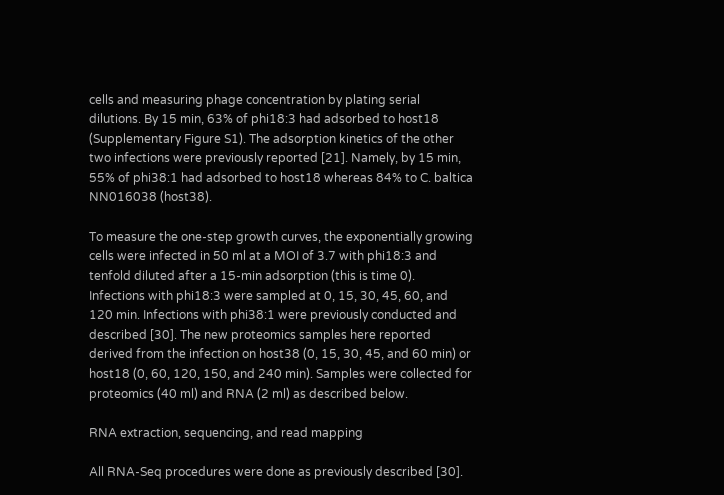cells and measuring phage concentration by plating serial dilutions. By 15 min, 63% of phi18:3 had adsorbed to host18 (Supplementary Figure S1). The adsorption kinetics of the other two infections were previously reported [21]. Namely, by 15 min, 55% of phi38:1 had adsorbed to host18 whereas 84% to C. baltica NN016038 (host38).

To measure the one-step growth curves, the exponentially growing cells were infected in 50 ml at a MOI of 3.7 with phi18:3 and tenfold diluted after a 15-min adsorption (this is time 0). Infections with phi18:3 were sampled at 0, 15, 30, 45, 60, and 120 min. Infections with phi38:1 were previously conducted and described [30]. The new proteomics samples here reported derived from the infection on host38 (0, 15, 30, 45, and 60 min) or host18 (0, 60, 120, 150, and 240 min). Samples were collected for proteomics (40 ml) and RNA (2 ml) as described below.

RNA extraction, sequencing, and read mapping

All RNA-Seq procedures were done as previously described [30].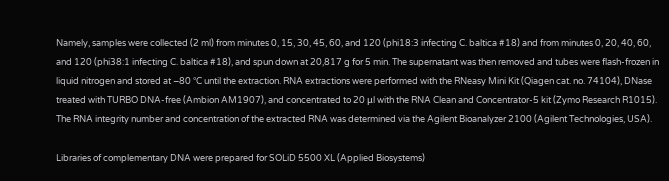Namely, samples were collected (2 ml) from minutes 0, 15, 30, 45, 60, and 120 (phi18:3 infecting C. baltica #18) and from minutes 0, 20, 40, 60, and 120 (phi38:1 infecting C. baltica #18), and spun down at 20,817 g for 5 min. The supernatant was then removed and tubes were flash-frozen in liquid nitrogen and stored at −80 °C until the extraction. RNA extractions were performed with the RNeasy Mini Kit (Qiagen cat. no. 74104), DNase treated with TURBO DNA-free (Ambion AM1907), and concentrated to 20 μl with the RNA Clean and Concentrator-5 kit (Zymo Research R1015). The RNA integrity number and concentration of the extracted RNA was determined via the Agilent Bioanalyzer 2100 (Agilent Technologies, USA).

Libraries of complementary DNA were prepared for SOLiD 5500 XL (Applied Biosystems)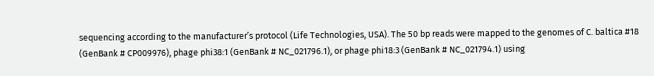sequencing according to the manufacturer’s protocol (Life Technologies, USA). The 50 bp reads were mapped to the genomes of C. baltica #18 (GenBank # CP009976), phage phi38:1 (GenBank # NC_021796.1), or phage phi18:3 (GenBank # NC_021794.1) using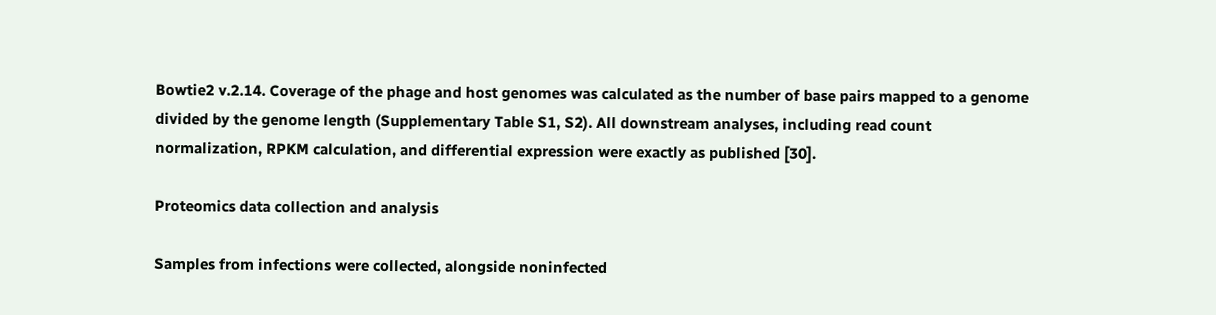Bowtie2 v.2.14. Coverage of the phage and host genomes was calculated as the number of base pairs mapped to a genome divided by the genome length (Supplementary Table S1, S2). All downstream analyses, including read count normalization, RPKM calculation, and differential expression were exactly as published [30].

Proteomics data collection and analysis

Samples from infections were collected, alongside noninfected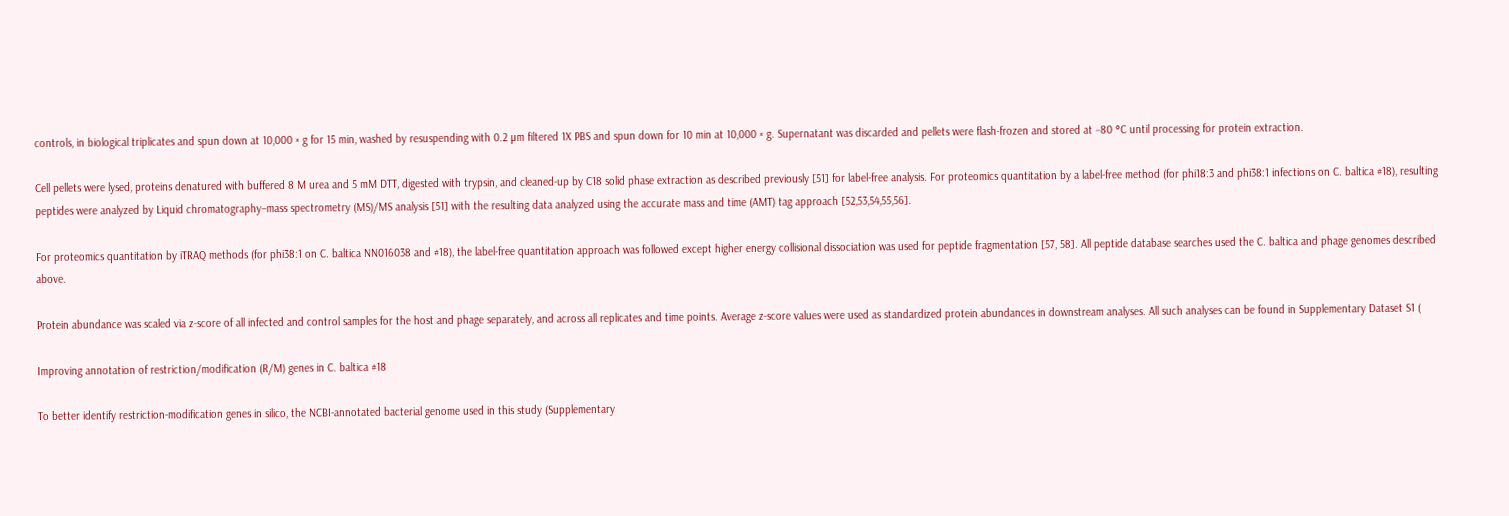controls, in biological triplicates and spun down at 10,000 × g for 15 min, washed by resuspending with 0.2 µm filtered 1X PBS and spun down for 10 min at 10,000 × g. Supernatant was discarded and pellets were flash-frozen and stored at −80 °C until processing for protein extraction.

Cell pellets were lysed, proteins denatured with buffered 8 M urea and 5 mM DTT, digested with trypsin, and cleaned-up by C18 solid phase extraction as described previously [51] for label-free analysis. For proteomics quantitation by a label-free method (for phi18:3 and phi38:1 infections on C. baltica #18), resulting peptides were analyzed by Liquid chromatography–mass spectrometry (MS)/MS analysis [51] with the resulting data analyzed using the accurate mass and time (AMT) tag approach [52,53,54,55,56].

For proteomics quantitation by iTRAQ methods (for phi38:1 on C. baltica NN016038 and #18), the label-free quantitation approach was followed except higher energy collisional dissociation was used for peptide fragmentation [57, 58]. All peptide database searches used the C. baltica and phage genomes described above.

Protein abundance was scaled via z-score of all infected and control samples for the host and phage separately, and across all replicates and time points. Average z-score values were used as standardized protein abundances in downstream analyses. All such analyses can be found in Supplementary Dataset S1 (

Improving annotation of restriction/modification (R/M) genes in C. baltica #18

To better identify restriction-modification genes in silico, the NCBI-annotated bacterial genome used in this study (Supplementary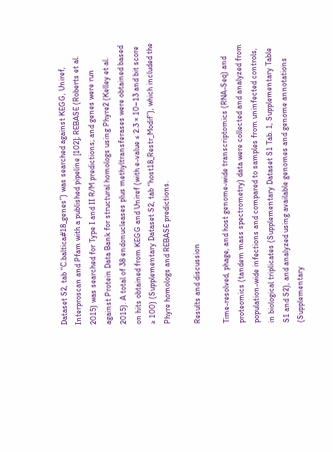Dataset S2, tab “C.baltica#18_genes”) was searched against KEGG, Uniref, Interproscan and Pfam with a published pipeline [102]; REBASE (Roberts et al. 2015) was searched for Type I and II R/M predictions; and genes were run against Protein Data Bank for structural homologs using Phyre2 (Kelley et al. 2015). A total of 38 endonucleases plus methyltransferases were obtained based on hits obtained from KEGG and Uniref (with e-value ≤ 2.3 × 10−13 and bit score ≥ 100) (Supplementary Dataset S2, tab “host18_Restr_Modif”), which included the Phyre homologs and REBASE predictions.

Results and discussion

Time-resolved, phage, and host genome-wide transcriptomics (RNA-Seq) and proteomics (tandem mass spectrometry) data were collected and analyzed from population-wide infections and compared to samples from uninfected controls, in biological triplicates (Supplementary Dataset S1 Tab. 1, Supplementary Table S1 and S2), and analyzed using available genomes and genome annotations (Supplementary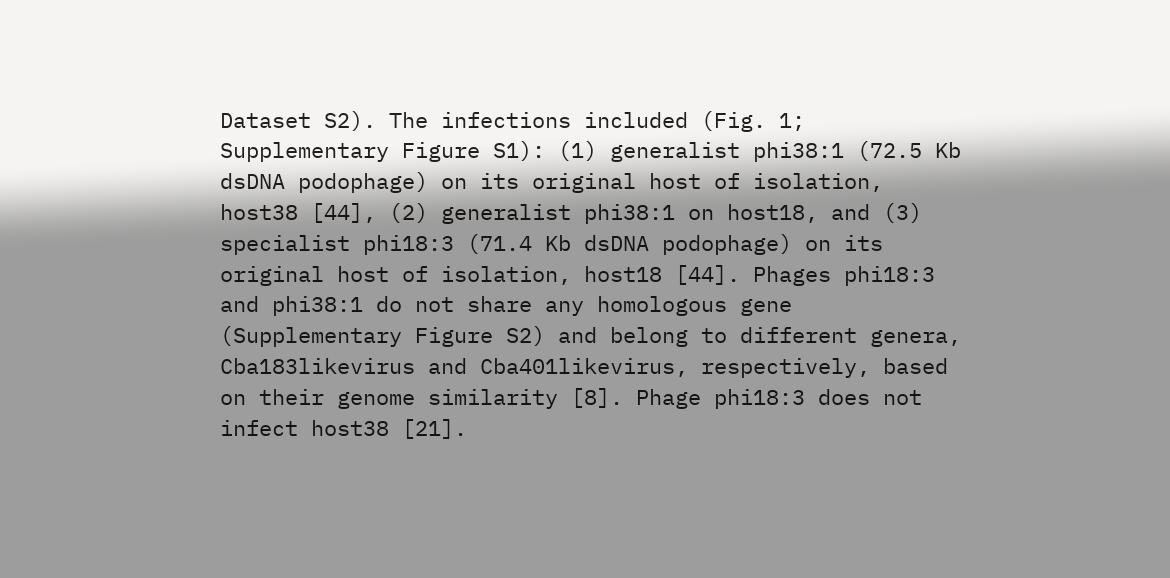Dataset S2). The infections included (Fig. 1; Supplementary Figure S1): (1) generalist phi38:1 (72.5 Kb dsDNA podophage) on its original host of isolation, host38 [44], (2) generalist phi38:1 on host18, and (3) specialist phi18:3 (71.4 Kb dsDNA podophage) on its original host of isolation, host18 [44]. Phages phi18:3 and phi38:1 do not share any homologous gene (Supplementary Figure S2) and belong to different genera, Cba183likevirus and Cba401likevirus, respectively, based on their genome similarity [8]. Phage phi18:3 does not infect host38 [21].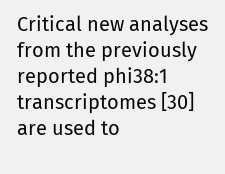Critical new analyses from the previously reported phi38:1 transcriptomes [30] are used to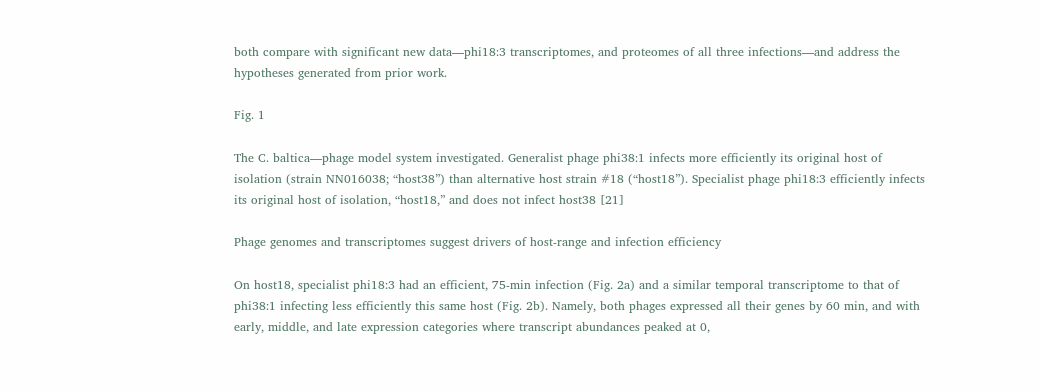both compare with significant new data—phi18:3 transcriptomes, and proteomes of all three infections—and address the hypotheses generated from prior work.

Fig. 1

The C. baltica—phage model system investigated. Generalist phage phi38:1 infects more efficiently its original host of isolation (strain NN016038; “host38”) than alternative host strain #18 (“host18”). Specialist phage phi18:3 efficiently infects its original host of isolation, “host18,” and does not infect host38 [21]

Phage genomes and transcriptomes suggest drivers of host-range and infection efficiency

On host18, specialist phi18:3 had an efficient, 75-min infection (Fig. 2a) and a similar temporal transcriptome to that of phi38:1 infecting less efficiently this same host (Fig. 2b). Namely, both phages expressed all their genes by 60 min, and with early, middle, and late expression categories where transcript abundances peaked at 0,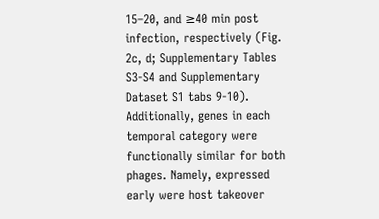15–20, and ≥40 min post infection, respectively (Fig. 2c, d; Supplementary Tables S3-S4 and Supplementary Dataset S1 tabs 9-10). Additionally, genes in each temporal category were functionally similar for both phages. Namely, expressed early were host takeover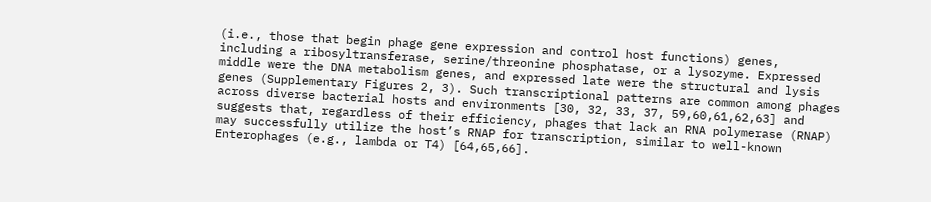(i.e., those that begin phage gene expression and control host functions) genes, including a ribosyltransferase, serine/threonine phosphatase, or a lysozyme. Expressed middle were the DNA metabolism genes, and expressed late were the structural and lysis genes (Supplementary Figures 2, 3). Such transcriptional patterns are common among phages across diverse bacterial hosts and environments [30, 32, 33, 37, 59,60,61,62,63] and suggests that, regardless of their efficiency, phages that lack an RNA polymerase (RNAP) may successfully utilize the host’s RNAP for transcription, similar to well-known Enterophages (e.g., lambda or T4) [64,65,66].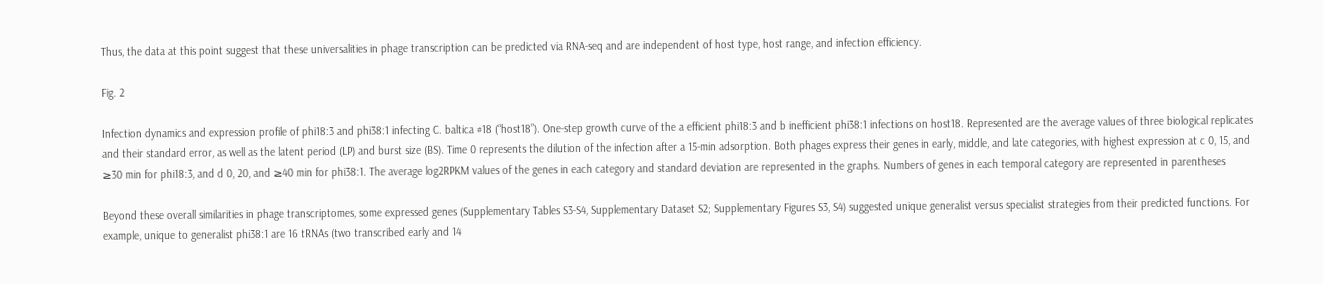Thus, the data at this point suggest that these universalities in phage transcription can be predicted via RNA-seq and are independent of host type, host range, and infection efficiency.

Fig. 2

Infection dynamics and expression profile of phi18:3 and phi38:1 infecting C. baltica #18 (“host18”). One-step growth curve of the a efficient phi18:3 and b inefficient phi38:1 infections on host18. Represented are the average values of three biological replicates and their standard error, as well as the latent period (LP) and burst size (BS). Time 0 represents the dilution of the infection after a 15-min adsorption. Both phages express their genes in early, middle, and late categories, with highest expression at c 0, 15, and ≥30 min for phi18:3, and d 0, 20, and ≥40 min for phi38:1. The average log2RPKM values of the genes in each category and standard deviation are represented in the graphs. Numbers of genes in each temporal category are represented in parentheses

Beyond these overall similarities in phage transcriptomes, some expressed genes (Supplementary Tables S3-S4, Supplementary Dataset S2; Supplementary Figures S3, S4) suggested unique generalist versus specialist strategies from their predicted functions. For example, unique to generalist phi38:1 are 16 tRNAs (two transcribed early and 14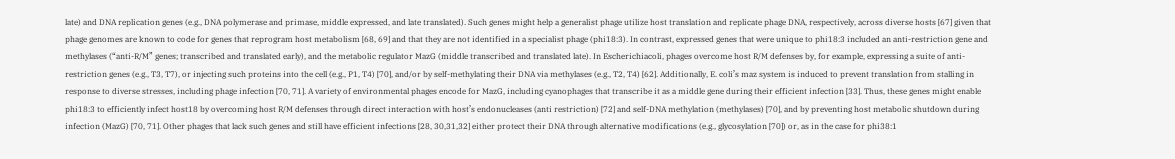late) and DNA replication genes (e.g., DNA polymerase and primase, middle expressed, and late translated). Such genes might help a generalist phage utilize host translation and replicate phage DNA, respectively, across diverse hosts [67] given that phage genomes are known to code for genes that reprogram host metabolism [68, 69] and that they are not identified in a specialist phage (phi18:3). In contrast, expressed genes that were unique to phi18:3 included an anti-restriction gene and methylases (“anti-R/M” genes; transcribed and translated early), and the metabolic regulator MazG (middle transcribed and translated late). In Escherichiacoli, phages overcome host R/M defenses by, for example, expressing a suite of anti-restriction genes (e.g., T3, T7), or injecting such proteins into the cell (e.g., P1, T4) [70], and/or by self-methylating their DNA via methylases (e.g., T2, T4) [62]. Additionally, E. coli’s maz system is induced to prevent translation from stalling in response to diverse stresses, including phage infection [70, 71]. A variety of environmental phages encode for MazG, including cyanophages that transcribe it as a middle gene during their efficient infection [33]. Thus, these genes might enable phi18:3 to efficiently infect host18 by overcoming host R/M defenses through direct interaction with host’s endonucleases (anti restriction) [72] and self-DNA methylation (methylases) [70], and by preventing host metabolic shutdown during infection (MazG) [70, 71]. Other phages that lack such genes and still have efficient infections [28, 30,31,32] either protect their DNA through alternative modifications (e.g., glycosylation [70]) or, as in the case for phi38:1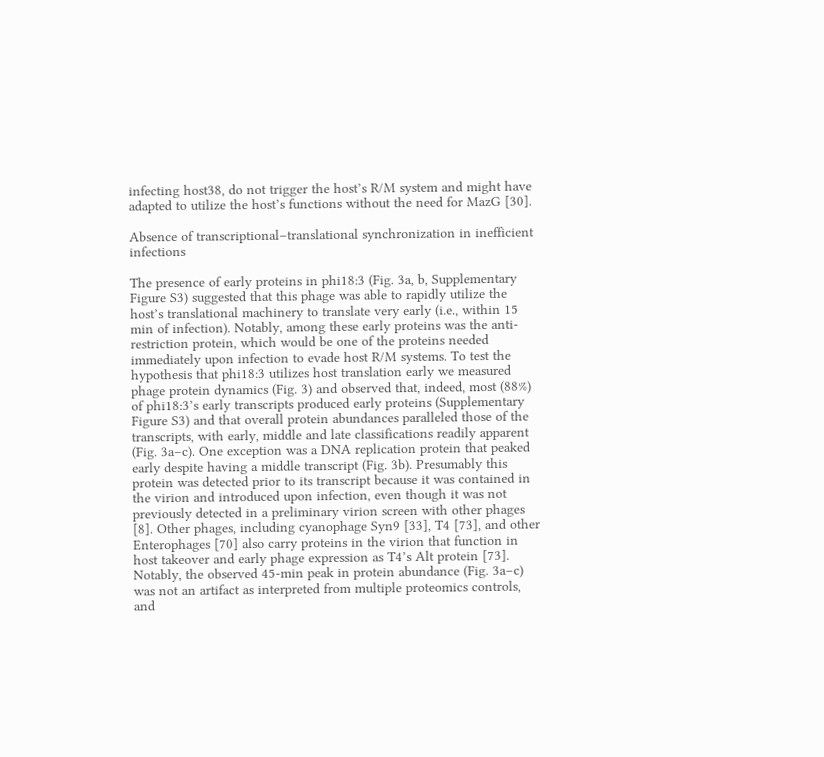infecting host38, do not trigger the host’s R/M system and might have adapted to utilize the host’s functions without the need for MazG [30].

Absence of transcriptional–translational synchronization in inefficient infections

The presence of early proteins in phi18:3 (Fig. 3a, b, Supplementary Figure S3) suggested that this phage was able to rapidly utilize the host’s translational machinery to translate very early (i.e., within 15 min of infection). Notably, among these early proteins was the anti-restriction protein, which would be one of the proteins needed immediately upon infection to evade host R/M systems. To test the hypothesis that phi18:3 utilizes host translation early we measured phage protein dynamics (Fig. 3) and observed that, indeed, most (88%) of phi18:3’s early transcripts produced early proteins (Supplementary Figure S3) and that overall protein abundances paralleled those of the transcripts, with early, middle and late classifications readily apparent (Fig. 3a–c). One exception was a DNA replication protein that peaked early despite having a middle transcript (Fig. 3b). Presumably this protein was detected prior to its transcript because it was contained in the virion and introduced upon infection, even though it was not previously detected in a preliminary virion screen with other phages [8]. Other phages, including cyanophage Syn9 [33], T4 [73], and other Enterophages [70] also carry proteins in the virion that function in host takeover and early phage expression as T4’s Alt protein [73]. Notably, the observed 45-min peak in protein abundance (Fig. 3a–c) was not an artifact as interpreted from multiple proteomics controls, and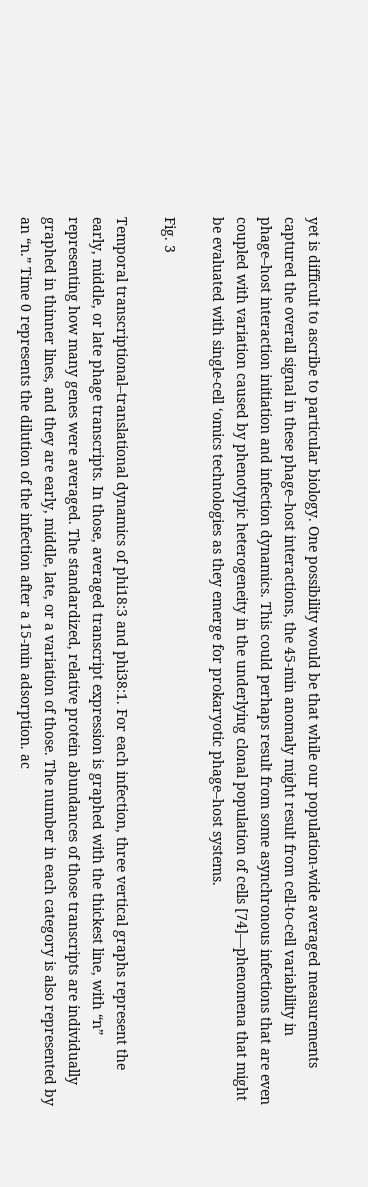yet is difficult to ascribe to particular biology. One possibility would be that while our population-wide averaged measurements captured the overall signal in these phage–host interactions, the 45-min anomaly might result from cell-to-cell variability in phage–host interaction initiation and infection dynamics. This could perhaps result from some asynchronous infections that are even coupled with variation caused by phenotypic heterogeneity in the underlying clonal population of cells [74]—phenomena that might be evaluated with single-cell ‘omics technologies as they emerge for prokaryotic phage–host systems.

Fig. 3

Temporal transcriptional–translational dynamics of phi18:3 and phi38:1. For each infection, three vertical graphs represent the early, middle, or late phage transcripts. In those, averaged transcript expression is graphed with the thickest line, with “n” representing how many genes were averaged. The standardized, relative protein abundances of those transcripts are individually graphed in thinner lines, and they are early, middle, late, or a variation of those. The number in each category is also represented by an “n.” Time 0 represents the dilution of the infection after a 15-min adsorption. ac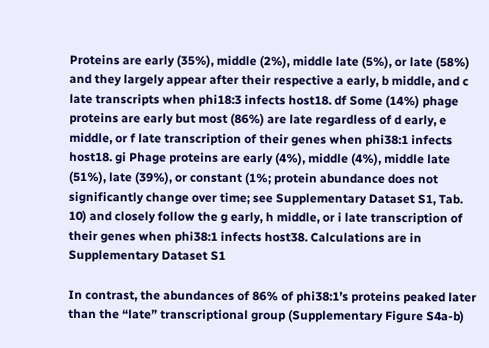Proteins are early (35%), middle (2%), middle late (5%), or late (58%) and they largely appear after their respective a early, b middle, and c late transcripts when phi18:3 infects host18. df Some (14%) phage proteins are early but most (86%) are late regardless of d early, e middle, or f late transcription of their genes when phi38:1 infects host18. gi Phage proteins are early (4%), middle (4%), middle late (51%), late (39%), or constant (1%; protein abundance does not significantly change over time; see Supplementary Dataset S1, Tab. 10) and closely follow the g early, h middle, or i late transcription of their genes when phi38:1 infects host38. Calculations are in Supplementary Dataset S1

In contrast, the abundances of 86% of phi38:1’s proteins peaked later than the “late” transcriptional group (Supplementary Figure S4a-b)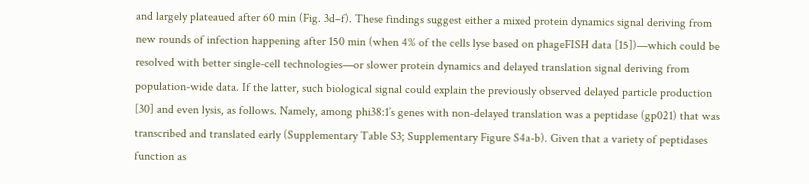and largely plateaued after 60 min (Fig. 3d–f). These findings suggest either a mixed protein dynamics signal deriving from new rounds of infection happening after 150 min (when 4% of the cells lyse based on phageFISH data [15])—which could be resolved with better single-cell technologies—or slower protein dynamics and delayed translation signal deriving from population-wide data. If the latter, such biological signal could explain the previously observed delayed particle production [30] and even lysis, as follows. Namely, among phi38:1’s genes with non-delayed translation was a peptidase (gp021) that was transcribed and translated early (Supplementary Table S3; Supplementary Figure S4a-b). Given that a variety of peptidases function as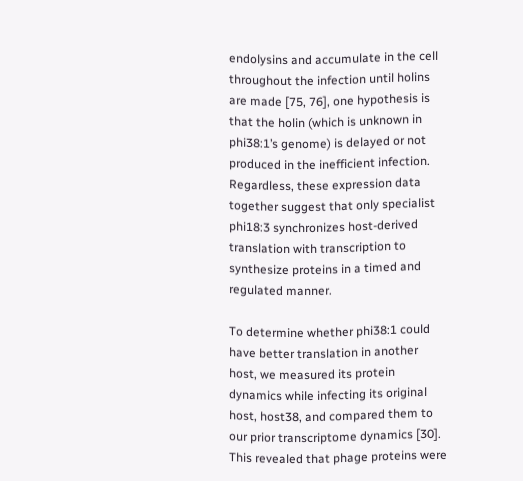endolysins and accumulate in the cell throughout the infection until holins are made [75, 76], one hypothesis is that the holin (which is unknown in phi38:1’s genome) is delayed or not produced in the inefficient infection. Regardless, these expression data together suggest that only specialist phi18:3 synchronizes host-derived translation with transcription to synthesize proteins in a timed and regulated manner.

To determine whether phi38:1 could have better translation in another host, we measured its protein dynamics while infecting its original host, host38, and compared them to our prior transcriptome dynamics [30]. This revealed that phage proteins were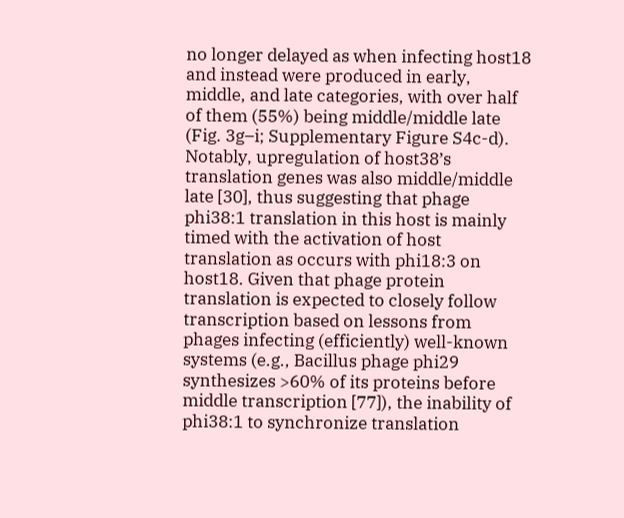no longer delayed as when infecting host18 and instead were produced in early, middle, and late categories, with over half of them (55%) being middle/middle late (Fig. 3g–i; Supplementary Figure S4c-d). Notably, upregulation of host38’s translation genes was also middle/middle late [30], thus suggesting that phage phi38:1 translation in this host is mainly timed with the activation of host translation as occurs with phi18:3 on host18. Given that phage protein translation is expected to closely follow transcription based on lessons from phages infecting (efficiently) well-known systems (e.g., Bacillus phage phi29 synthesizes >60% of its proteins before middle transcription [77]), the inability of phi38:1 to synchronize translation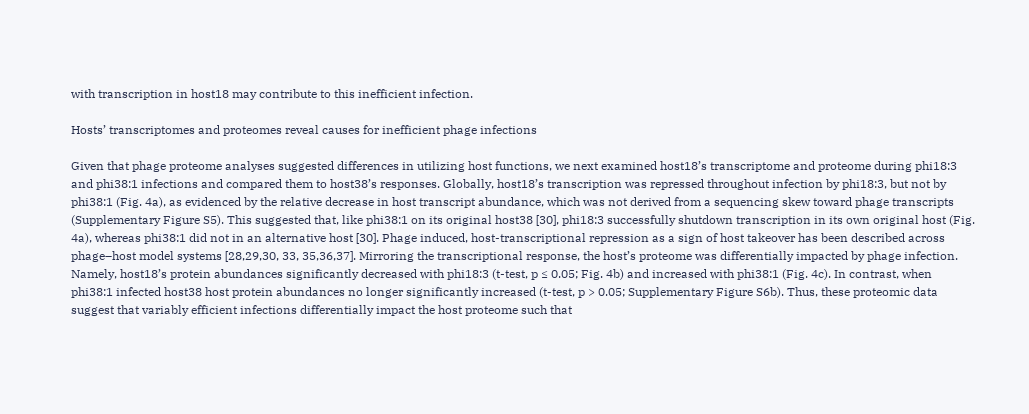with transcription in host18 may contribute to this inefficient infection.

Hosts’ transcriptomes and proteomes reveal causes for inefficient phage infections

Given that phage proteome analyses suggested differences in utilizing host functions, we next examined host18’s transcriptome and proteome during phi18:3 and phi38:1 infections and compared them to host38’s responses. Globally, host18’s transcription was repressed throughout infection by phi18:3, but not by phi38:1 (Fig. 4a), as evidenced by the relative decrease in host transcript abundance, which was not derived from a sequencing skew toward phage transcripts (Supplementary Figure S5). This suggested that, like phi38:1 on its original host38 [30], phi18:3 successfully shutdown transcription in its own original host (Fig. 4a), whereas phi38:1 did not in an alternative host [30]. Phage induced, host-transcriptional repression as a sign of host takeover has been described across phage–host model systems [28,29,30, 33, 35,36,37]. Mirroring the transcriptional response, the host’s proteome was differentially impacted by phage infection. Namely, host18’s protein abundances significantly decreased with phi18:3 (t-test, p ≤ 0.05; Fig. 4b) and increased with phi38:1 (Fig. 4c). In contrast, when phi38:1 infected host38 host protein abundances no longer significantly increased (t-test, p > 0.05; Supplementary Figure S6b). Thus, these proteomic data suggest that variably efficient infections differentially impact the host proteome such that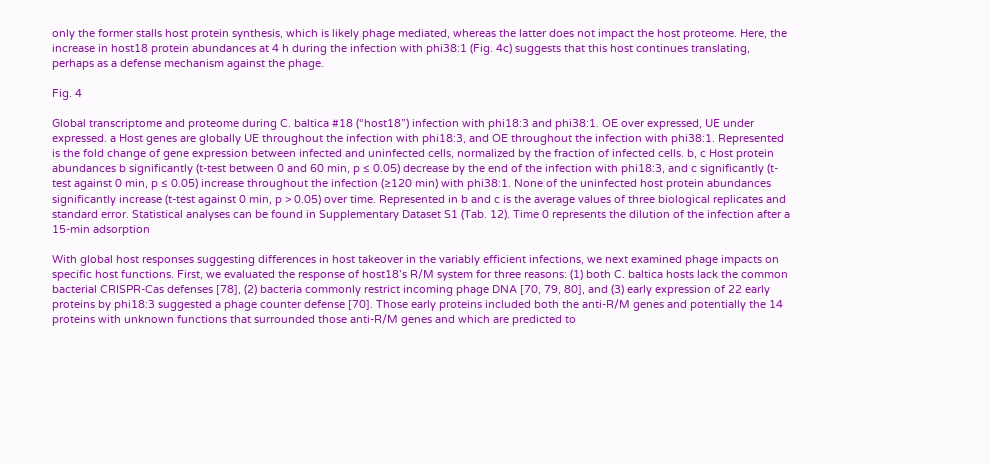only the former stalls host protein synthesis, which is likely phage mediated, whereas the latter does not impact the host proteome. Here, the increase in host18 protein abundances at 4 h during the infection with phi38:1 (Fig. 4c) suggests that this host continues translating, perhaps as a defense mechanism against the phage.

Fig. 4

Global transcriptome and proteome during C. baltica #18 (“host18”) infection with phi18:3 and phi38:1. OE over expressed, UE under expressed. a Host genes are globally UE throughout the infection with phi18:3, and OE throughout the infection with phi38:1. Represented is the fold change of gene expression between infected and uninfected cells, normalized by the fraction of infected cells. b, c Host protein abundances b significantly (t-test between 0 and 60 min, p ≤ 0.05) decrease by the end of the infection with phi18:3, and c significantly (t-test against 0 min, p ≤ 0.05) increase throughout the infection (≥120 min) with phi38:1. None of the uninfected host protein abundances significantly increase (t-test against 0 min, p > 0.05) over time. Represented in b and c is the average values of three biological replicates and standard error. Statistical analyses can be found in Supplementary Dataset S1 (Tab. 12). Time 0 represents the dilution of the infection after a 15-min adsorption

With global host responses suggesting differences in host takeover in the variably efficient infections, we next examined phage impacts on specific host functions. First, we evaluated the response of host18’s R/M system for three reasons: (1) both C. baltica hosts lack the common bacterial CRISPR-Cas defenses [78], (2) bacteria commonly restrict incoming phage DNA [70, 79, 80], and (3) early expression of 22 early proteins by phi18:3 suggested a phage counter defense [70]. Those early proteins included both the anti-R/M genes and potentially the 14 proteins with unknown functions that surrounded those anti-R/M genes and which are predicted to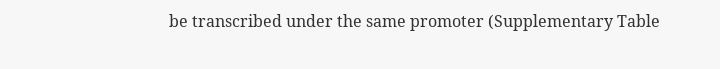be transcribed under the same promoter (Supplementary Table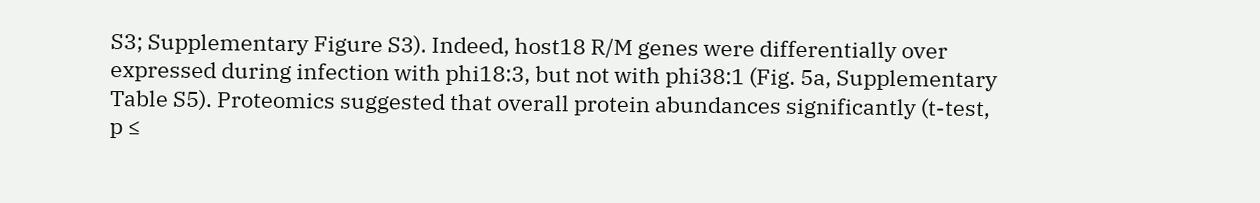S3; Supplementary Figure S3). Indeed, host18 R/M genes were differentially over expressed during infection with phi18:3, but not with phi38:1 (Fig. 5a, Supplementary Table S5). Proteomics suggested that overall protein abundances significantly (t-test, p ≤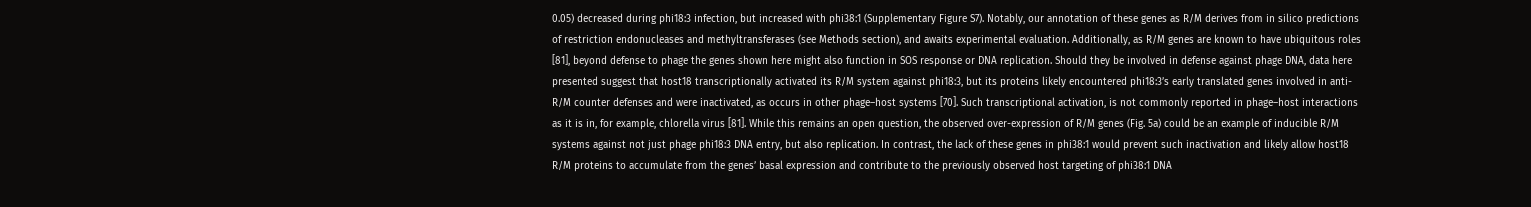0.05) decreased during phi18:3 infection, but increased with phi38:1 (Supplementary Figure S7). Notably, our annotation of these genes as R/M derives from in silico predictions of restriction endonucleases and methyltransferases (see Methods section), and awaits experimental evaluation. Additionally, as R/M genes are known to have ubiquitous roles [81], beyond defense to phage the genes shown here might also function in SOS response or DNA replication. Should they be involved in defense against phage DNA, data here presented suggest that host18 transcriptionally activated its R/M system against phi18:3, but its proteins likely encountered phi18:3’s early translated genes involved in anti-R/M counter defenses and were inactivated, as occurs in other phage–host systems [70]. Such transcriptional activation, is not commonly reported in phage–host interactions as it is in, for example, chlorella virus [81]. While this remains an open question, the observed over-expression of R/M genes (Fig. 5a) could be an example of inducible R/M systems against not just phage phi18:3 DNA entry, but also replication. In contrast, the lack of these genes in phi38:1 would prevent such inactivation and likely allow host18 R/M proteins to accumulate from the genes’ basal expression and contribute to the previously observed host targeting of phi38:1 DNA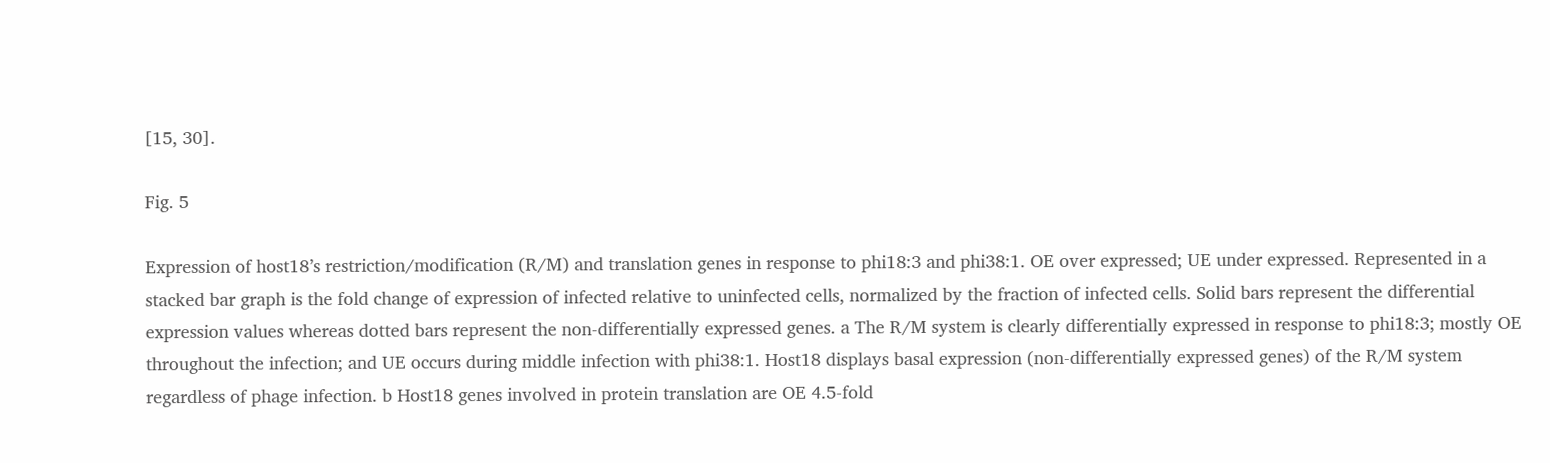[15, 30].

Fig. 5

Expression of host18’s restriction/modification (R/M) and translation genes in response to phi18:3 and phi38:1. OE over expressed; UE under expressed. Represented in a stacked bar graph is the fold change of expression of infected relative to uninfected cells, normalized by the fraction of infected cells. Solid bars represent the differential expression values whereas dotted bars represent the non-differentially expressed genes. a The R/M system is clearly differentially expressed in response to phi18:3; mostly OE throughout the infection; and UE occurs during middle infection with phi38:1. Host18 displays basal expression (non-differentially expressed genes) of the R/M system regardless of phage infection. b Host18 genes involved in protein translation are OE 4.5-fold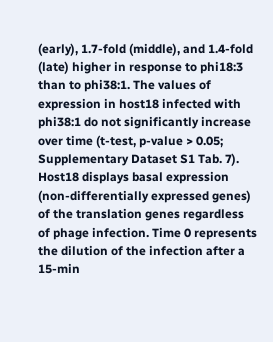(early), 1.7-fold (middle), and 1.4-fold (late) higher in response to phi18:3 than to phi38:1. The values of expression in host18 infected with phi38:1 do not significantly increase over time (t-test, p-value > 0.05; Supplementary Dataset S1 Tab. 7). Host18 displays basal expression (non-differentially expressed genes) of the translation genes regardless of phage infection. Time 0 represents the dilution of the infection after a 15-min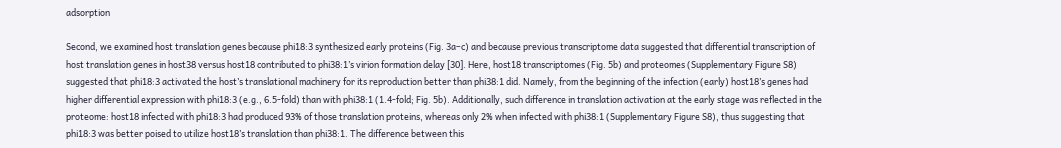adsorption

Second, we examined host translation genes because phi18:3 synthesized early proteins (Fig. 3a–c) and because previous transcriptome data suggested that differential transcription of host translation genes in host38 versus host18 contributed to phi38:1’s virion formation delay [30]. Here, host18 transcriptomes (Fig. 5b) and proteomes (Supplementary Figure S8) suggested that phi18:3 activated the host’s translational machinery for its reproduction better than phi38:1 did. Namely, from the beginning of the infection (early) host18’s genes had higher differential expression with phi18:3 (e.g., 6.5-fold) than with phi38:1 (1.4-fold; Fig. 5b). Additionally, such difference in translation activation at the early stage was reflected in the proteome: host18 infected with phi18:3 had produced 93% of those translation proteins, whereas only 2% when infected with phi38:1 (Supplementary Figure S8), thus suggesting that phi18:3 was better poised to utilize host18’s translation than phi38:1. The difference between this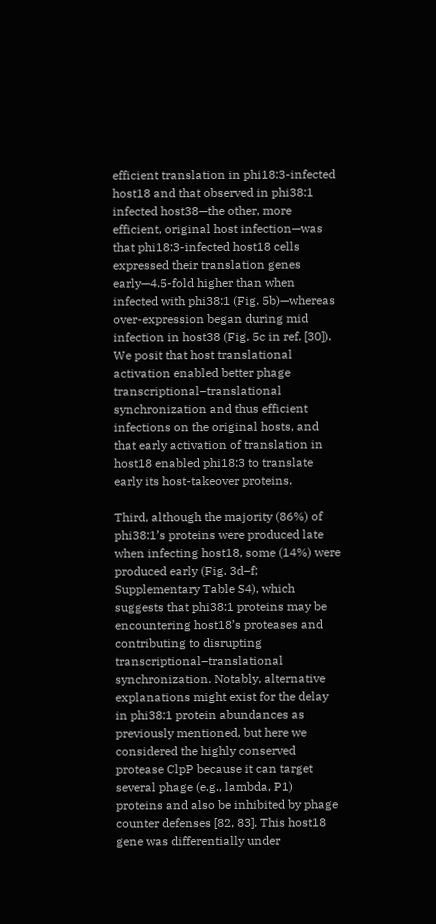efficient translation in phi18:3-infected host18 and that observed in phi38:1 infected host38—the other, more efficient, original host infection—was that phi18:3-infected host18 cells expressed their translation genes early—4.5-fold higher than when infected with phi38:1 (Fig. 5b)—whereas over-expression began during mid infection in host38 (Fig. 5c in ref. [30]). We posit that host translational activation enabled better phage transcriptional–translational synchronization and thus efficient infections on the original hosts, and that early activation of translation in host18 enabled phi18:3 to translate early its host-takeover proteins.

Third, although the majority (86%) of phi38:1’s proteins were produced late when infecting host18, some (14%) were produced early (Fig. 3d–f; Supplementary Table S4), which suggests that phi38:1 proteins may be encountering host18’s proteases and contributing to disrupting transcriptional–translational synchronization. Notably, alternative explanations might exist for the delay in phi38:1 protein abundances as previously mentioned, but here we considered the highly conserved protease ClpP because it can target several phage (e.g., lambda, P1) proteins and also be inhibited by phage counter defenses [82, 83]. This host18 gene was differentially under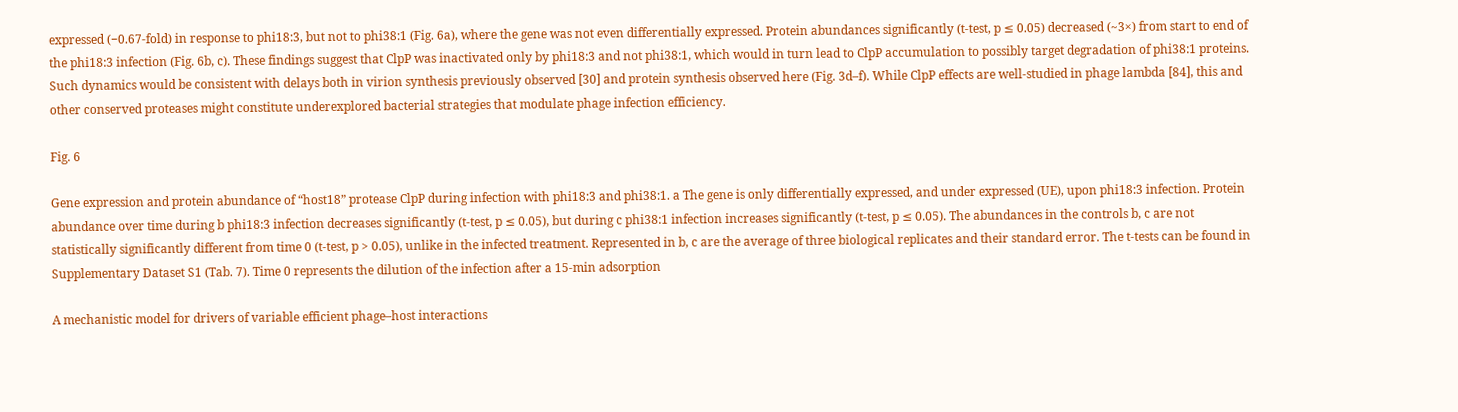expressed (−0.67-fold) in response to phi18:3, but not to phi38:1 (Fig. 6a), where the gene was not even differentially expressed. Protein abundances significantly (t-test, p ≤ 0.05) decreased (~3×) from start to end of the phi18:3 infection (Fig. 6b, c). These findings suggest that ClpP was inactivated only by phi18:3 and not phi38:1, which would in turn lead to ClpP accumulation to possibly target degradation of phi38:1 proteins. Such dynamics would be consistent with delays both in virion synthesis previously observed [30] and protein synthesis observed here (Fig. 3d–f). While ClpP effects are well-studied in phage lambda [84], this and other conserved proteases might constitute underexplored bacterial strategies that modulate phage infection efficiency.

Fig. 6

Gene expression and protein abundance of “host18” protease ClpP during infection with phi18:3 and phi38:1. a The gene is only differentially expressed, and under expressed (UE), upon phi18:3 infection. Protein abundance over time during b phi18:3 infection decreases significantly (t-test, p ≤ 0.05), but during c phi38:1 infection increases significantly (t-test, p ≤ 0.05). The abundances in the controls b, c are not statistically significantly different from time 0 (t-test, p > 0.05), unlike in the infected treatment. Represented in b, c are the average of three biological replicates and their standard error. The t-tests can be found in Supplementary Dataset S1 (Tab. 7). Time 0 represents the dilution of the infection after a 15-min adsorption

A mechanistic model for drivers of variable efficient phage–host interactions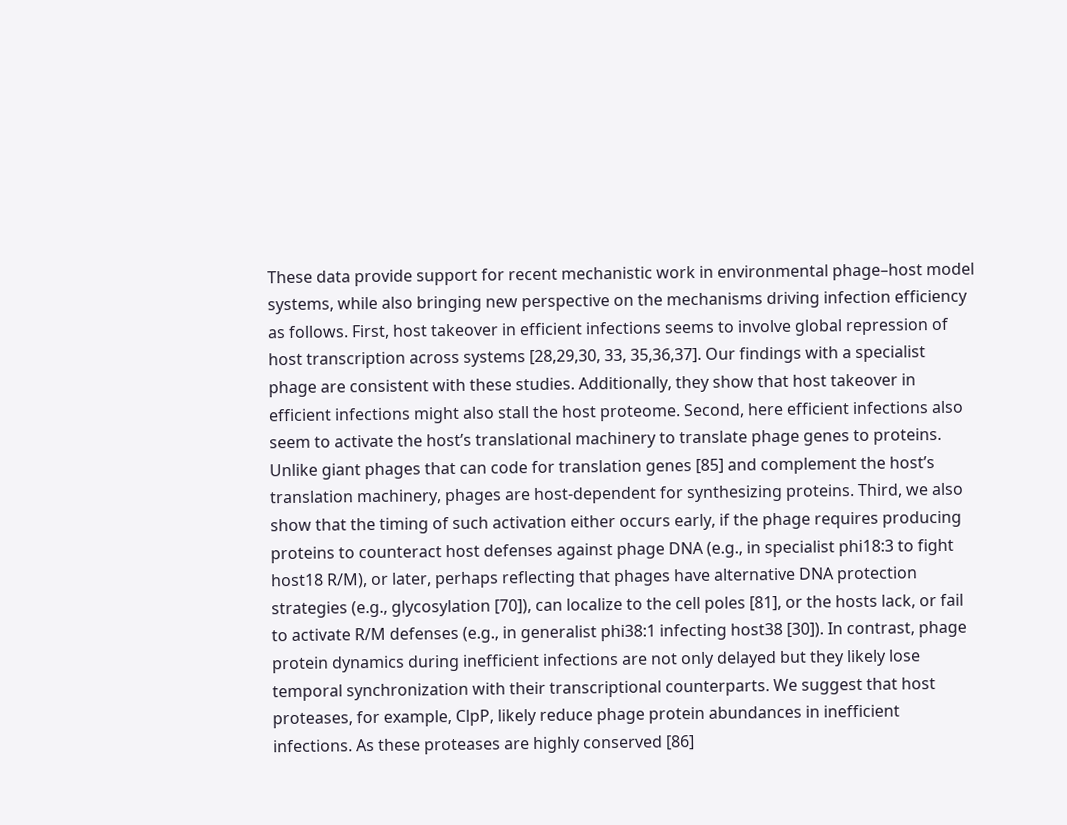These data provide support for recent mechanistic work in environmental phage–host model systems, while also bringing new perspective on the mechanisms driving infection efficiency as follows. First, host takeover in efficient infections seems to involve global repression of host transcription across systems [28,29,30, 33, 35,36,37]. Our findings with a specialist phage are consistent with these studies. Additionally, they show that host takeover in efficient infections might also stall the host proteome. Second, here efficient infections also seem to activate the host’s translational machinery to translate phage genes to proteins. Unlike giant phages that can code for translation genes [85] and complement the host’s translation machinery, phages are host-dependent for synthesizing proteins. Third, we also show that the timing of such activation either occurs early, if the phage requires producing proteins to counteract host defenses against phage DNA (e.g., in specialist phi18:3 to fight host18 R/M), or later, perhaps reflecting that phages have alternative DNA protection strategies (e.g., glycosylation [70]), can localize to the cell poles [81], or the hosts lack, or fail to activate R/M defenses (e.g., in generalist phi38:1 infecting host38 [30]). In contrast, phage protein dynamics during inefficient infections are not only delayed but they likely lose temporal synchronization with their transcriptional counterparts. We suggest that host proteases, for example, ClpP, likely reduce phage protein abundances in inefficient infections. As these proteases are highly conserved [86]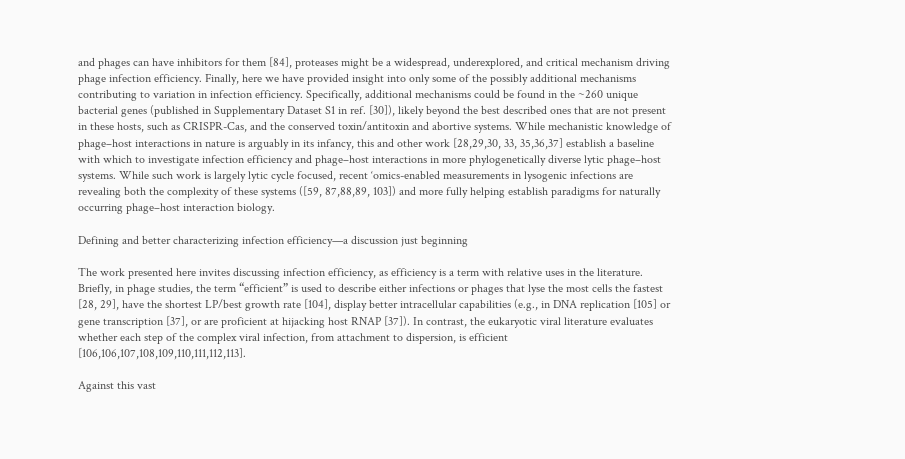and phages can have inhibitors for them [84], proteases might be a widespread, underexplored, and critical mechanism driving phage infection efficiency. Finally, here we have provided insight into only some of the possibly additional mechanisms contributing to variation in infection efficiency. Specifically, additional mechanisms could be found in the ~260 unique bacterial genes (published in Supplementary Dataset S1 in ref. [30]), likely beyond the best described ones that are not present in these hosts, such as CRISPR-Cas, and the conserved toxin/antitoxin and abortive systems. While mechanistic knowledge of phage–host interactions in nature is arguably in its infancy, this and other work [28,29,30, 33, 35,36,37] establish a baseline with which to investigate infection efficiency and phage–host interactions in more phylogenetically diverse lytic phage–host systems. While such work is largely lytic cycle focused, recent ‘omics-enabled measurements in lysogenic infections are revealing both the complexity of these systems ([59, 87,88,89, 103]) and more fully helping establish paradigms for naturally occurring phage–host interaction biology.

Defining and better characterizing infection efficiency—a discussion just beginning

The work presented here invites discussing infection efficiency, as efficiency is a term with relative uses in the literature. Briefly, in phage studies, the term “efficient” is used to describe either infections or phages that lyse the most cells the fastest [28, 29], have the shortest LP/best growth rate [104], display better intracellular capabilities (e.g., in DNA replication [105] or gene transcription [37], or are proficient at hijacking host RNAP [37]). In contrast, the eukaryotic viral literature evaluates whether each step of the complex viral infection, from attachment to dispersion, is efficient [106,106,107,108,109,110,111,112,113].

Against this vast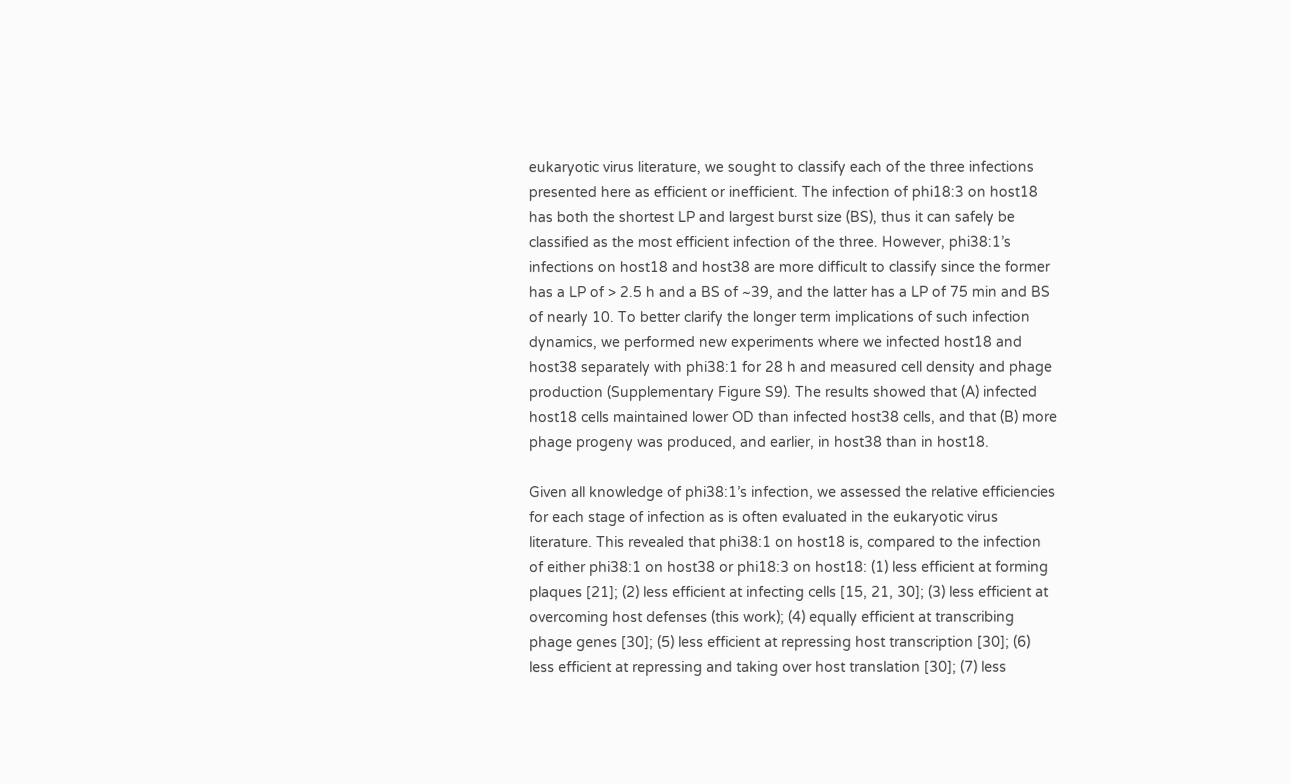eukaryotic virus literature, we sought to classify each of the three infections presented here as efficient or inefficient. The infection of phi18:3 on host18 has both the shortest LP and largest burst size (BS), thus it can safely be classified as the most efficient infection of the three. However, phi38:1’s infections on host18 and host38 are more difficult to classify since the former has a LP of > 2.5 h and a BS of ~39, and the latter has a LP of 75 min and BS of nearly 10. To better clarify the longer term implications of such infection dynamics, we performed new experiments where we infected host18 and host38 separately with phi38:1 for 28 h and measured cell density and phage production (Supplementary Figure S9). The results showed that (A) infected host18 cells maintained lower OD than infected host38 cells, and that (B) more phage progeny was produced, and earlier, in host38 than in host18.

Given all knowledge of phi38:1’s infection, we assessed the relative efficiencies for each stage of infection as is often evaluated in the eukaryotic virus literature. This revealed that phi38:1 on host18 is, compared to the infection of either phi38:1 on host38 or phi18:3 on host18: (1) less efficient at forming plaques [21]; (2) less efficient at infecting cells [15, 21, 30]; (3) less efficient at overcoming host defenses (this work); (4) equally efficient at transcribing phage genes [30]; (5) less efficient at repressing host transcription [30]; (6) less efficient at repressing and taking over host translation [30]; (7) less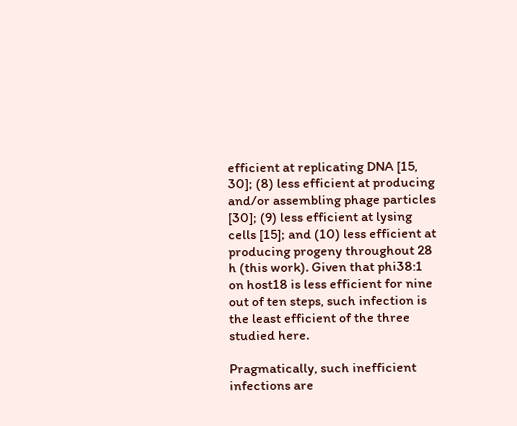efficient at replicating DNA [15, 30]; (8) less efficient at producing and/or assembling phage particles [30]; (9) less efficient at lysing cells [15]; and (10) less efficient at producing progeny throughout 28 h (this work). Given that phi38:1 on host18 is less efficient for nine out of ten steps, such infection is the least efficient of the three studied here.

Pragmatically, such inefficient infections are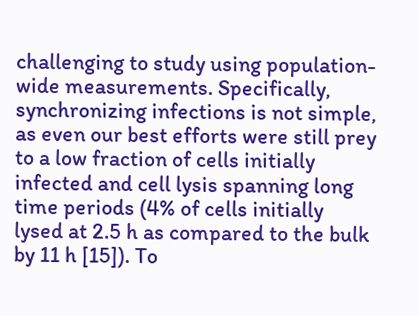challenging to study using population-wide measurements. Specifically, synchronizing infections is not simple, as even our best efforts were still prey to a low fraction of cells initially infected and cell lysis spanning long time periods (4% of cells initially lysed at 2.5 h as compared to the bulk by 11 h [15]). To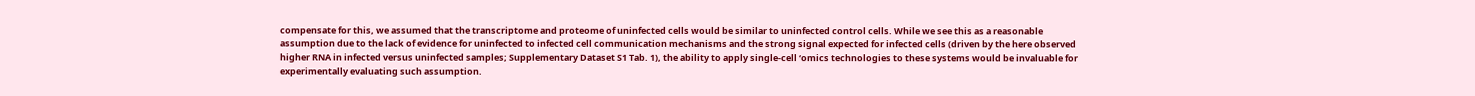compensate for this, we assumed that the transcriptome and proteome of uninfected cells would be similar to uninfected control cells. While we see this as a reasonable assumption due to the lack of evidence for uninfected to infected cell communication mechanisms and the strong signal expected for infected cells (driven by the here observed higher RNA in infected versus uninfected samples; Supplementary Dataset S1 Tab. 1), the ability to apply single-cell ‘omics technologies to these systems would be invaluable for experimentally evaluating such assumption.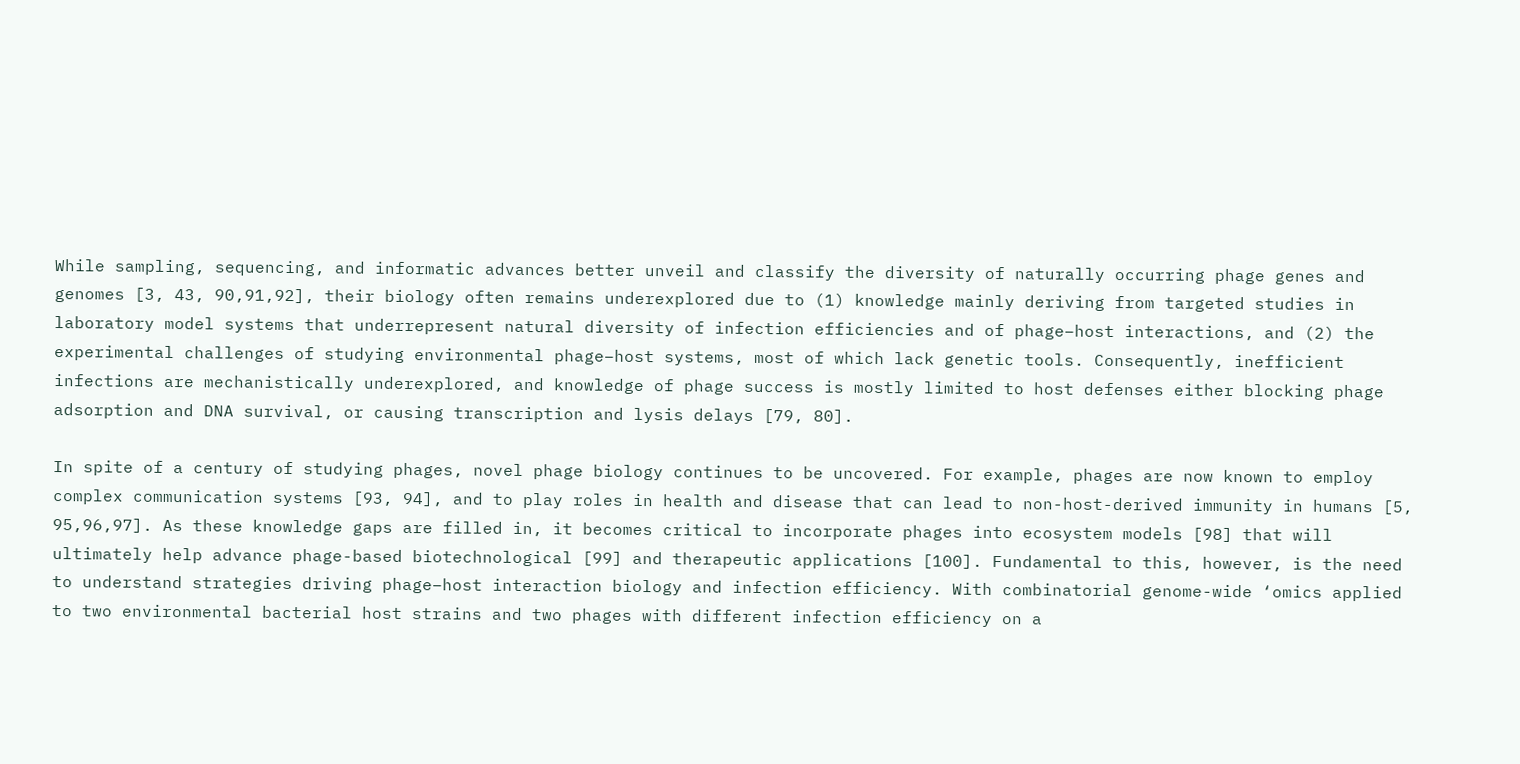While sampling, sequencing, and informatic advances better unveil and classify the diversity of naturally occurring phage genes and genomes [3, 43, 90,91,92], their biology often remains underexplored due to (1) knowledge mainly deriving from targeted studies in laboratory model systems that underrepresent natural diversity of infection efficiencies and of phage–host interactions, and (2) the experimental challenges of studying environmental phage–host systems, most of which lack genetic tools. Consequently, inefficient infections are mechanistically underexplored, and knowledge of phage success is mostly limited to host defenses either blocking phage adsorption and DNA survival, or causing transcription and lysis delays [79, 80].

In spite of a century of studying phages, novel phage biology continues to be uncovered. For example, phages are now known to employ complex communication systems [93, 94], and to play roles in health and disease that can lead to non-host-derived immunity in humans [5, 95,96,97]. As these knowledge gaps are filled in, it becomes critical to incorporate phages into ecosystem models [98] that will ultimately help advance phage-based biotechnological [99] and therapeutic applications [100]. Fundamental to this, however, is the need to understand strategies driving phage–host interaction biology and infection efficiency. With combinatorial genome-wide ‘omics applied to two environmental bacterial host strains and two phages with different infection efficiency on a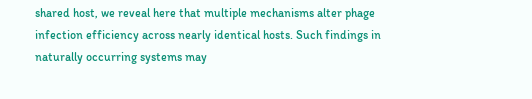shared host, we reveal here that multiple mechanisms alter phage infection efficiency across nearly identical hosts. Such findings in naturally occurring systems may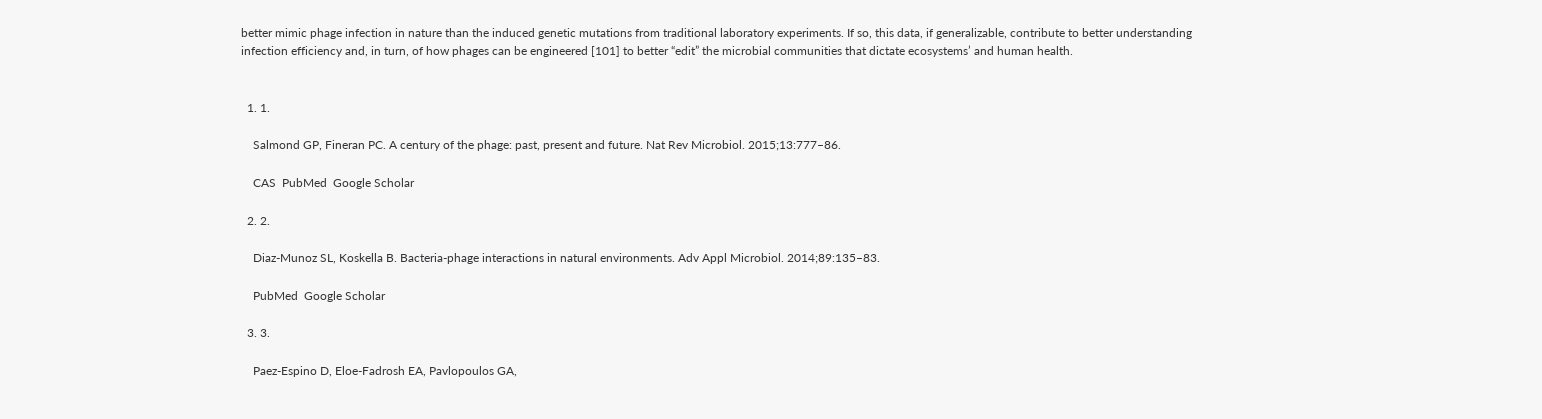better mimic phage infection in nature than the induced genetic mutations from traditional laboratory experiments. If so, this data, if generalizable, contribute to better understanding infection efficiency and, in turn, of how phages can be engineered [101] to better “edit” the microbial communities that dictate ecosystems’ and human health.


  1. 1.

    Salmond GP, Fineran PC. A century of the phage: past, present and future. Nat Rev Microbiol. 2015;13:777–86.

    CAS  PubMed  Google Scholar

  2. 2.

    Diaz-Munoz SL, Koskella B. Bacteria-phage interactions in natural environments. Adv Appl Microbiol. 2014;89:135–83.

    PubMed  Google Scholar

  3. 3.

    Paez-Espino D, Eloe-Fadrosh EA, Pavlopoulos GA,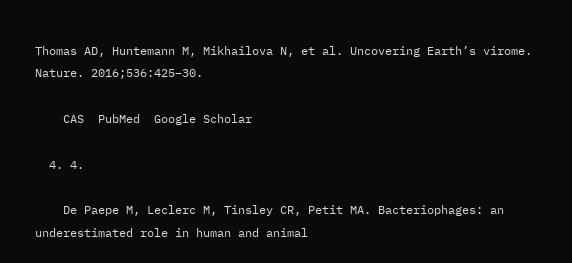Thomas AD, Huntemann M, Mikhailova N, et al. Uncovering Earth’s virome. Nature. 2016;536:425–30.

    CAS  PubMed  Google Scholar

  4. 4.

    De Paepe M, Leclerc M, Tinsley CR, Petit MA. Bacteriophages: an underestimated role in human and animal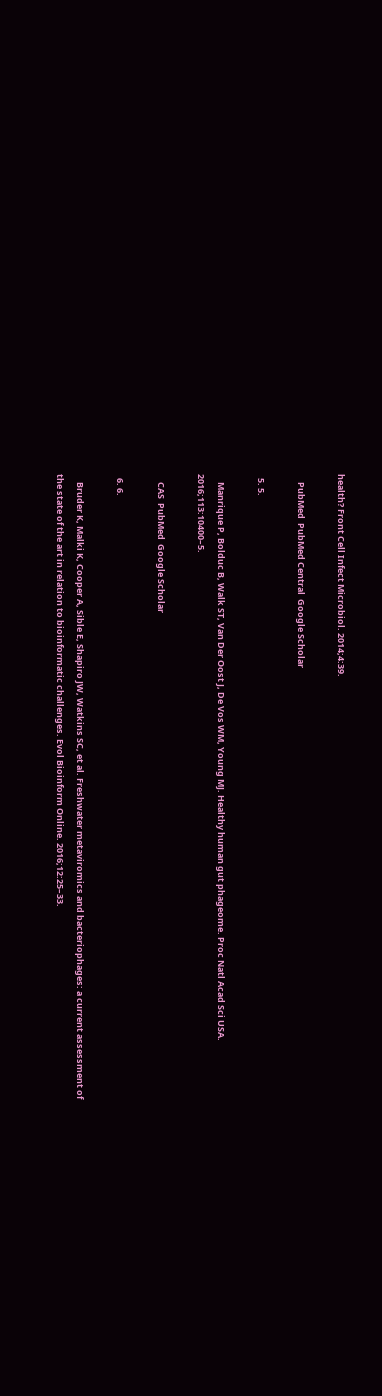health? Front Cell Infect Microbiol. 2014;4:39.

    PubMed  PubMed Central  Google Scholar

  5. 5.

    Manrique P, Bolduc B, Walk ST, Van Der Oost J, De Vos WM, Young MJ. Healthy human gut phageome. Proc Natl Acad Sci USA. 2016;113:10400–5.

    CAS  PubMed  Google Scholar

  6. 6.

    Bruder K, Malki K, Cooper A, Sible E, Shapiro JW, Watkins SC, et al. Freshwater metaviromics and bacteriophages: a current assessment of the state of the art in relation to bioinformatic challenges. Evol Bioinform Online. 2016;12:25–33.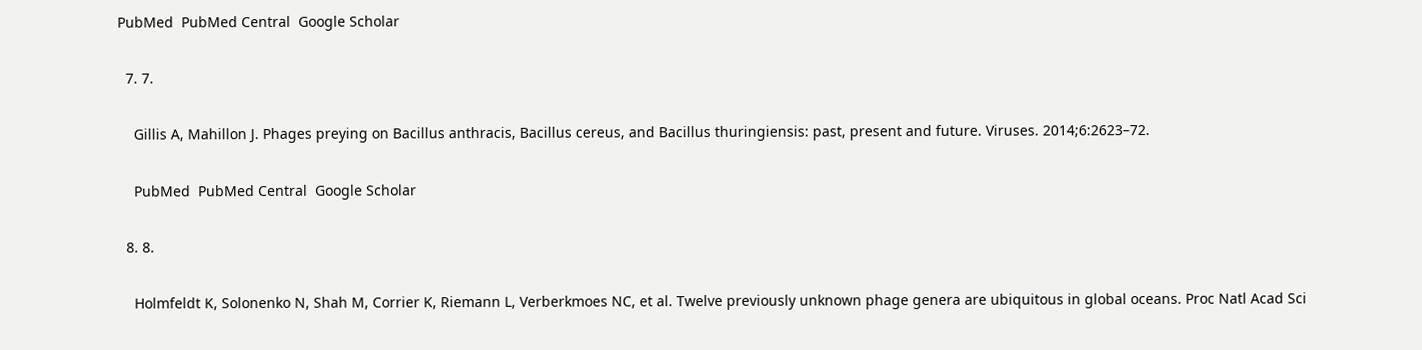PubMed  PubMed Central  Google Scholar

  7. 7.

    Gillis A, Mahillon J. Phages preying on Bacillus anthracis, Bacillus cereus, and Bacillus thuringiensis: past, present and future. Viruses. 2014;6:2623–72.

    PubMed  PubMed Central  Google Scholar

  8. 8.

    Holmfeldt K, Solonenko N, Shah M, Corrier K, Riemann L, Verberkmoes NC, et al. Twelve previously unknown phage genera are ubiquitous in global oceans. Proc Natl Acad Sci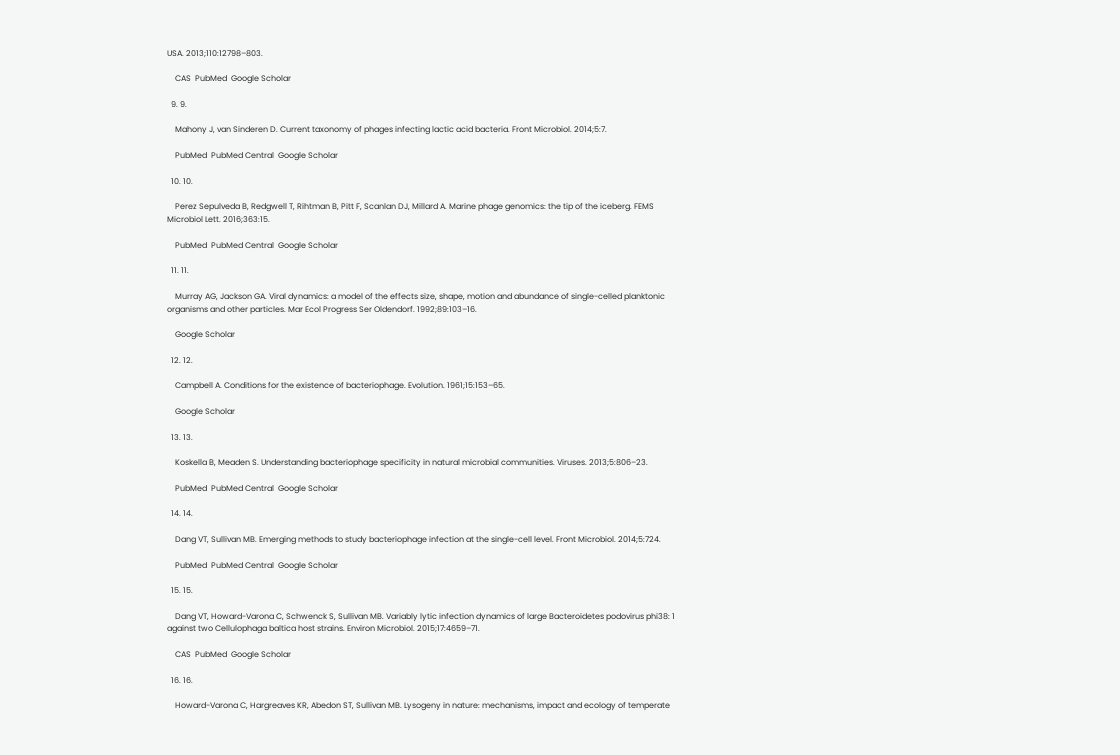USA. 2013;110:12798–803.

    CAS  PubMed  Google Scholar

  9. 9.

    Mahony J, van Sinderen D. Current taxonomy of phages infecting lactic acid bacteria. Front Microbiol. 2014;5:7.

    PubMed  PubMed Central  Google Scholar

  10. 10.

    Perez Sepulveda B, Redgwell T, Rihtman B, Pitt F, Scanlan DJ, Millard A. Marine phage genomics: the tip of the iceberg. FEMS Microbiol Lett. 2016;363:15.

    PubMed  PubMed Central  Google Scholar

  11. 11.

    Murray AG, Jackson GA. Viral dynamics: a model of the effects size, shape, motion and abundance of single-celled planktonic organisms and other particles. Mar Ecol Progress Ser Oldendorf. 1992;89:103–16.

    Google Scholar

  12. 12.

    Campbell A. Conditions for the existence of bacteriophage. Evolution. 1961;15:153–65.

    Google Scholar

  13. 13.

    Koskella B, Meaden S. Understanding bacteriophage specificity in natural microbial communities. Viruses. 2013;5:806–23.

    PubMed  PubMed Central  Google Scholar

  14. 14.

    Dang VT, Sullivan MB. Emerging methods to study bacteriophage infection at the single-cell level. Front Microbiol. 2014;5:724.

    PubMed  PubMed Central  Google Scholar

  15. 15.

    Dang VT, Howard-Varona C, Schwenck S, Sullivan MB. Variably lytic infection dynamics of large Bacteroidetes podovirus phi38: 1 against two Cellulophaga baltica host strains. Environ Microbiol. 2015;17:4659–71.

    CAS  PubMed  Google Scholar

  16. 16.

    Howard-Varona C, Hargreaves KR, Abedon ST, Sullivan MB. Lysogeny in nature: mechanisms, impact and ecology of temperate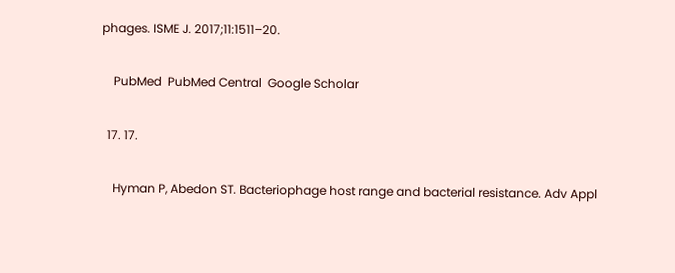phages. ISME J. 2017;11:1511–20.

    PubMed  PubMed Central  Google Scholar

  17. 17.

    Hyman P, Abedon ST. Bacteriophage host range and bacterial resistance. Adv Appl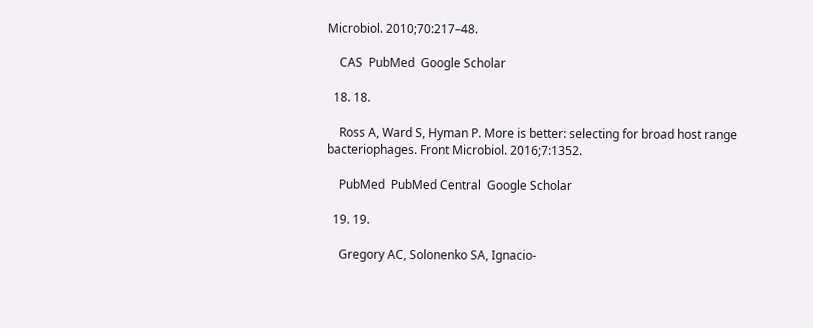Microbiol. 2010;70:217–48.

    CAS  PubMed  Google Scholar

  18. 18.

    Ross A, Ward S, Hyman P. More is better: selecting for broad host range bacteriophages. Front Microbiol. 2016;7:1352.

    PubMed  PubMed Central  Google Scholar

  19. 19.

    Gregory AC, Solonenko SA, Ignacio-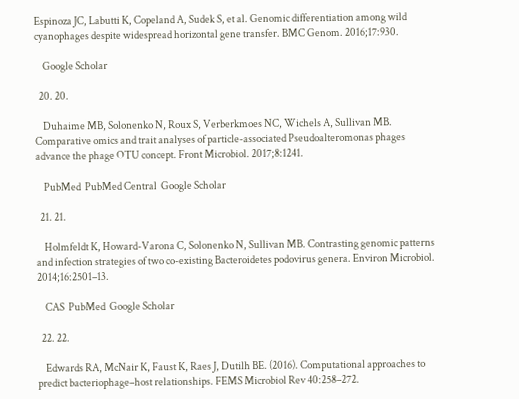Espinoza JC, Labutti K, Copeland A, Sudek S, et al. Genomic differentiation among wild cyanophages despite widespread horizontal gene transfer. BMC Genom. 2016;17:930.

    Google Scholar

  20. 20.

    Duhaime MB, Solonenko N, Roux S, Verberkmoes NC, Wichels A, Sullivan MB. Comparative omics and trait analyses of particle-associated Pseudoalteromonas phages advance the phage OTU concept. Front Microbiol. 2017;8:1241.

    PubMed  PubMed Central  Google Scholar

  21. 21.

    Holmfeldt K, Howard-Varona C, Solonenko N, Sullivan MB. Contrasting genomic patterns and infection strategies of two co-existing Bacteroidetes podovirus genera. Environ Microbiol. 2014;16:2501–13.

    CAS  PubMed  Google Scholar

  22. 22.

    Edwards RA, McNair K, Faust K, Raes J, Dutilh BE. (2016). Computational approaches to predict bacteriophage–host relationships. FEMS Microbiol Rev 40:258–272.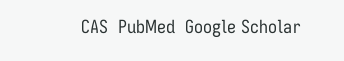CAS  PubMed  Google Scholar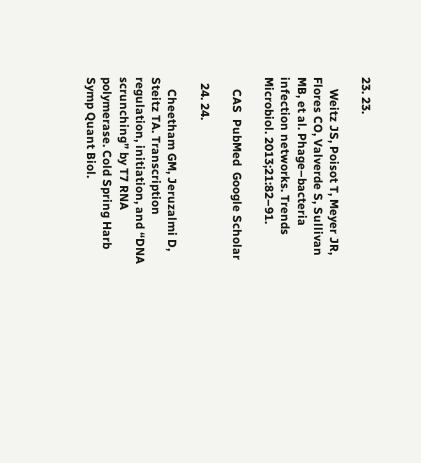23. 23.

    Weitz JS, Poisot T, Meyer JR, Flores CO, Valverde S, Sullivan MB, et al. Phage–bacteria infection networks. Trends Microbiol. 2013;21:82–91.

    CAS  PubMed  Google Scholar

  24. 24.

    Cheetham GM, Jeruzalmi D, Steitz TA. Transcription regulation, initiation, and “DNA scrunching” by T7 RNA polymerase. Cold Spring Harb Symp Quant Biol.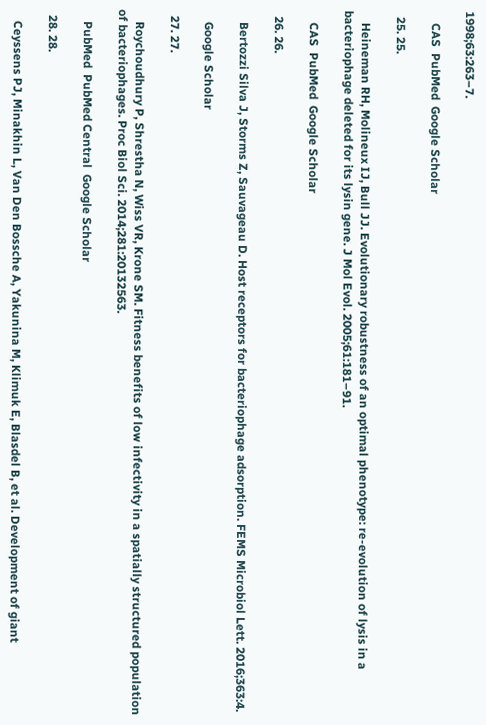1998;63:263–7.

    CAS  PubMed  Google Scholar

  25. 25.

    Heineman RH, Molineux IJ, Bull JJ. Evolutionary robustness of an optimal phenotype: re-evolution of lysis in a bacteriophage deleted for its lysin gene. J Mol Evol. 2005;61:181–91.

    CAS  PubMed  Google Scholar

  26. 26.

    Bertozzi Silva J, Storms Z, Sauvageau D. Host receptors for bacteriophage adsorption. FEMS Microbiol Lett. 2016;363:4.

    Google Scholar

  27. 27.

    Roychoudhury P, Shrestha N, Wiss VR, Krone SM. Fitness benefits of low infectivity in a spatially structured population of bacteriophages. Proc Biol Sci. 2014;281:20132563.

    PubMed  PubMed Central  Google Scholar

  28. 28.

    Ceyssens PJ, Minakhin L, Van Den Bossche A, Yakunina M, Klimuk E, Blasdel B, et al. Development of giant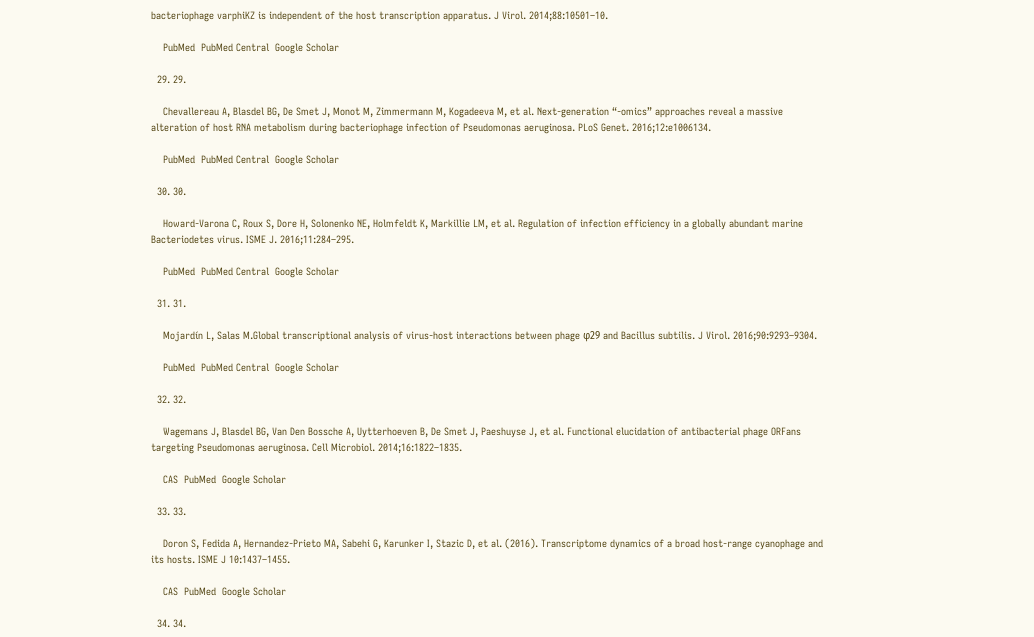bacteriophage varphiKZ is independent of the host transcription apparatus. J Virol. 2014;88:10501–10.

    PubMed  PubMed Central  Google Scholar

  29. 29.

    Chevallereau A, Blasdel BG, De Smet J, Monot M, Zimmermann M, Kogadeeva M, et al. Next-generation “-omics” approaches reveal a massive alteration of host RNA metabolism during bacteriophage infection of Pseudomonas aeruginosa. PLoS Genet. 2016;12:e1006134.

    PubMed  PubMed Central  Google Scholar

  30. 30.

    Howard-Varona C, Roux S, Dore H, Solonenko NE, Holmfeldt K, Markillie LM, et al. Regulation of infection efficiency in a globally abundant marine Bacteriodetes virus. ISME J. 2016;11:284–295.

    PubMed  PubMed Central  Google Scholar

  31. 31.

    Mojardín L, Salas M.Global transcriptional analysis of virus-host interactions between phage φ29 and Bacillus subtilis. J Virol. 2016;90:9293–9304.

    PubMed  PubMed Central  Google Scholar

  32. 32.

    Wagemans J, Blasdel BG, Van Den Bossche A, Uytterhoeven B, De Smet J, Paeshuyse J, et al. Functional elucidation of antibacterial phage ORFans targeting Pseudomonas aeruginosa. Cell Microbiol. 2014;16:1822–1835.

    CAS  PubMed  Google Scholar

  33. 33.

    Doron S, Fedida A, Hernandez-Prieto MA, Sabehi G, Karunker I, Stazic D, et al. (2016). Transcriptome dynamics of a broad host-range cyanophage and its hosts. ISME J 10:1437–1455.

    CAS  PubMed  Google Scholar

  34. 34.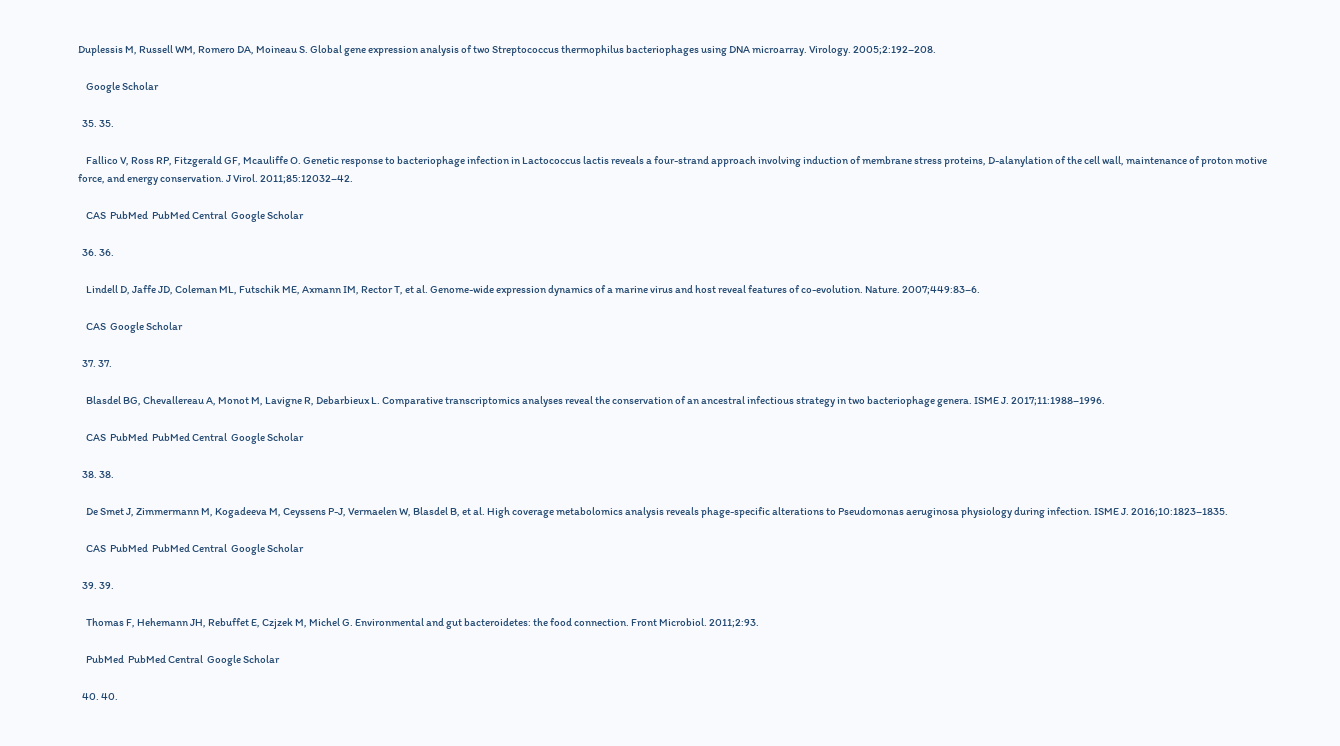Duplessis M, Russell WM, Romero DA, Moineau S. Global gene expression analysis of two Streptococcus thermophilus bacteriophages using DNA microarray. Virology. 2005;2:192–208.

    Google Scholar

  35. 35.

    Fallico V, Ross RP, Fitzgerald GF, Mcauliffe O. Genetic response to bacteriophage infection in Lactococcus lactis reveals a four-strand approach involving induction of membrane stress proteins, D-alanylation of the cell wall, maintenance of proton motive force, and energy conservation. J Virol. 2011;85:12032–42.

    CAS  PubMed  PubMed Central  Google Scholar

  36. 36.

    Lindell D, Jaffe JD, Coleman ML, Futschik ME, Axmann IM, Rector T, et al. Genome-wide expression dynamics of a marine virus and host reveal features of co-evolution. Nature. 2007;449:83–6.

    CAS  Google Scholar

  37. 37.

    Blasdel BG, Chevallereau A, Monot M, Lavigne R, Debarbieux L. Comparative transcriptomics analyses reveal the conservation of an ancestral infectious strategy in two bacteriophage genera. ISME J. 2017;11:1988–1996.

    CAS  PubMed  PubMed Central  Google Scholar

  38. 38.

    De Smet J, Zimmermann M, Kogadeeva M, Ceyssens P-J, Vermaelen W, Blasdel B, et al. High coverage metabolomics analysis reveals phage-specific alterations to Pseudomonas aeruginosa physiology during infection. ISME J. 2016;10:1823–1835.

    CAS  PubMed  PubMed Central  Google Scholar

  39. 39.

    Thomas F, Hehemann JH, Rebuffet E, Czjzek M, Michel G. Environmental and gut bacteroidetes: the food connection. Front Microbiol. 2011;2:93.

    PubMed  PubMed Central  Google Scholar

  40. 40.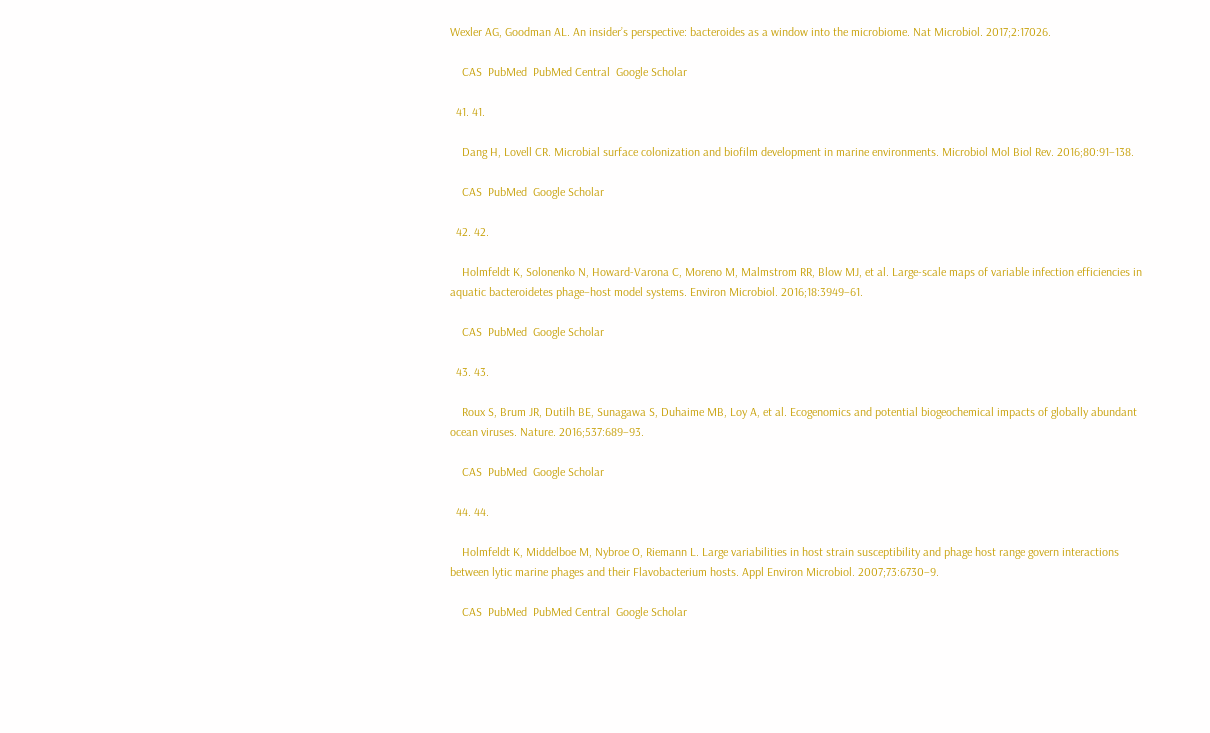Wexler AG, Goodman AL. An insider’s perspective: bacteroides as a window into the microbiome. Nat Microbiol. 2017;2:17026.

    CAS  PubMed  PubMed Central  Google Scholar

  41. 41.

    Dang H, Lovell CR. Microbial surface colonization and biofilm development in marine environments. Microbiol Mol Biol Rev. 2016;80:91–138.

    CAS  PubMed  Google Scholar

  42. 42.

    Holmfeldt K, Solonenko N, Howard-Varona C, Moreno M, Malmstrom RR, Blow MJ, et al. Large-scale maps of variable infection efficiencies in aquatic bacteroidetes phage–host model systems. Environ Microbiol. 2016;18:3949–61.

    CAS  PubMed  Google Scholar

  43. 43.

    Roux S, Brum JR, Dutilh BE, Sunagawa S, Duhaime MB, Loy A, et al. Ecogenomics and potential biogeochemical impacts of globally abundant ocean viruses. Nature. 2016;537:689–93.

    CAS  PubMed  Google Scholar

  44. 44.

    Holmfeldt K, Middelboe M, Nybroe O, Riemann L. Large variabilities in host strain susceptibility and phage host range govern interactions between lytic marine phages and their Flavobacterium hosts. Appl Environ Microbiol. 2007;73:6730–9.

    CAS  PubMed  PubMed Central  Google Scholar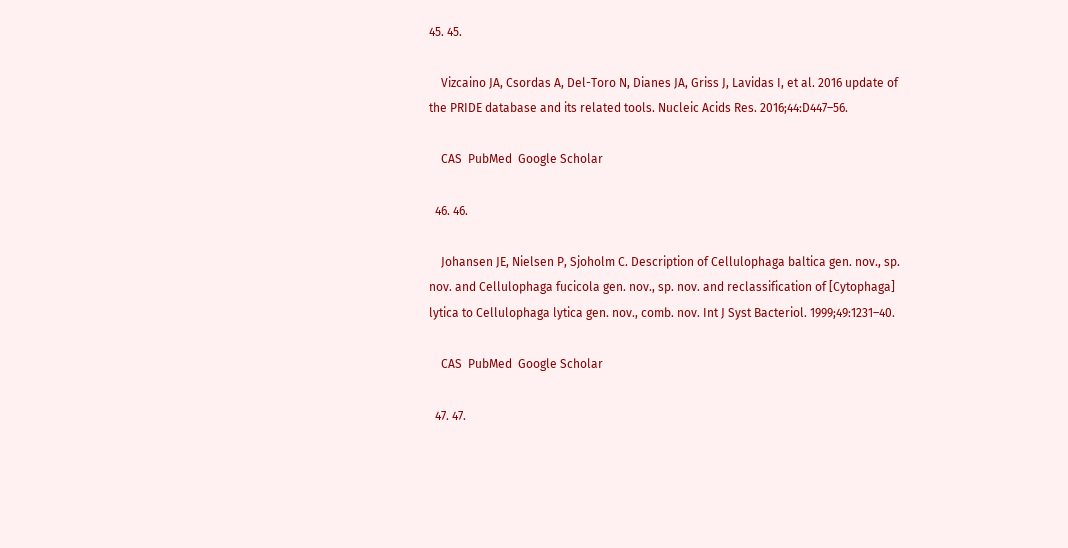45. 45.

    Vizcaino JA, Csordas A, Del-Toro N, Dianes JA, Griss J, Lavidas I, et al. 2016 update of the PRIDE database and its related tools. Nucleic Acids Res. 2016;44:D447–56.

    CAS  PubMed  Google Scholar

  46. 46.

    Johansen JE, Nielsen P, Sjoholm C. Description of Cellulophaga baltica gen. nov., sp. nov. and Cellulophaga fucicola gen. nov., sp. nov. and reclassification of [Cytophaga] lytica to Cellulophaga lytica gen. nov., comb. nov. Int J Syst Bacteriol. 1999;49:1231–40.

    CAS  PubMed  Google Scholar

  47. 47.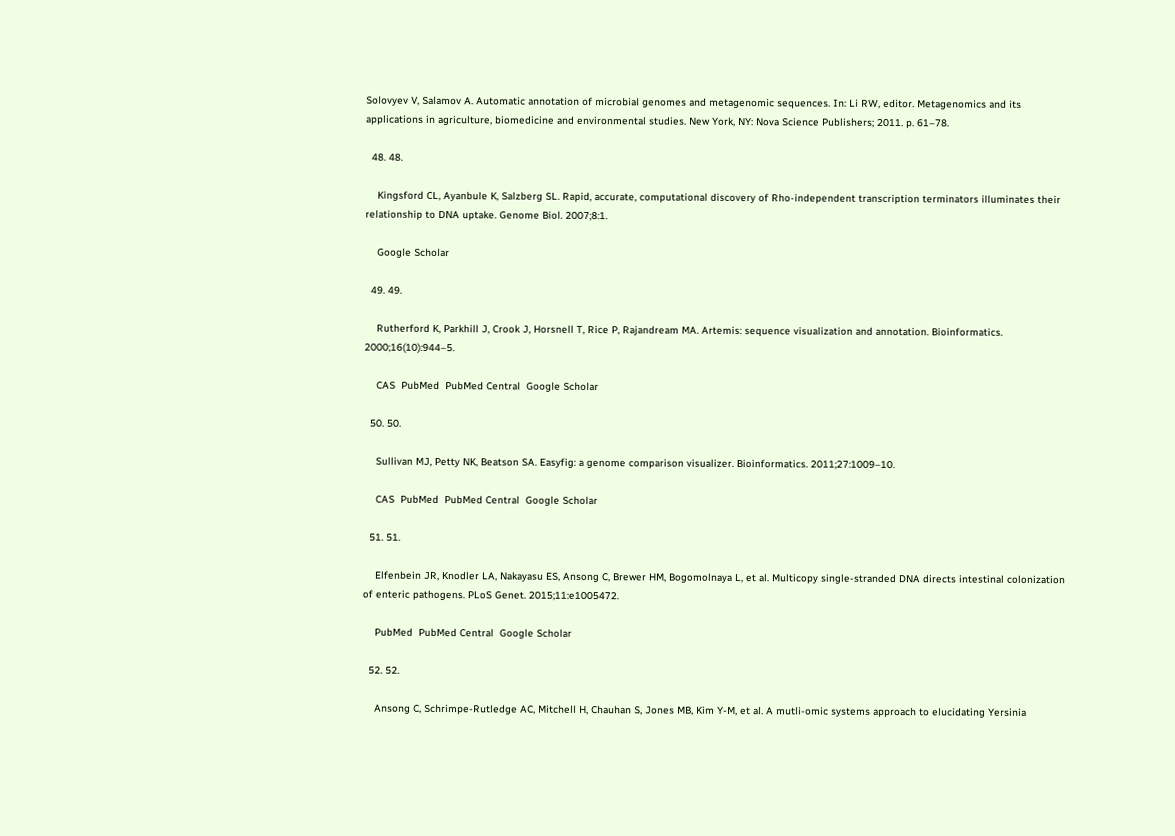Solovyev V, Salamov A. Automatic annotation of microbial genomes and metagenomic sequences. In: Li RW, editor. Metagenomics and its applications in agriculture, biomedicine and environmental studies. New York, NY: Nova Science Publishers; 2011. p. 61–78.

  48. 48.

    Kingsford CL, Ayanbule K, Salzberg SL. Rapid, accurate, computational discovery of Rho-independent transcription terminators illuminates their relationship to DNA uptake. Genome Biol. 2007;8:1.

    Google Scholar

  49. 49.

    Rutherford K, Parkhill J, Crook J, Horsnell T, Rice P, Rajandream MA. Artemis: sequence visualization and annotation. Bioinformatics. 2000;16(10):944–5.

    CAS  PubMed  PubMed Central  Google Scholar

  50. 50.

    Sullivan MJ, Petty NK, Beatson SA. Easyfig: a genome comparison visualizer. Bioinformatics. 2011;27:1009–10.

    CAS  PubMed  PubMed Central  Google Scholar

  51. 51.

    Elfenbein JR, Knodler LA, Nakayasu ES, Ansong C, Brewer HM, Bogomolnaya L, et al. Multicopy single-stranded DNA directs intestinal colonization of enteric pathogens. PLoS Genet. 2015;11:e1005472.

    PubMed  PubMed Central  Google Scholar

  52. 52.

    Ansong C, Schrimpe-Rutledge AC, Mitchell H, Chauhan S, Jones MB, Kim Y-M, et al. A mutli-omic systems approach to elucidating Yersinia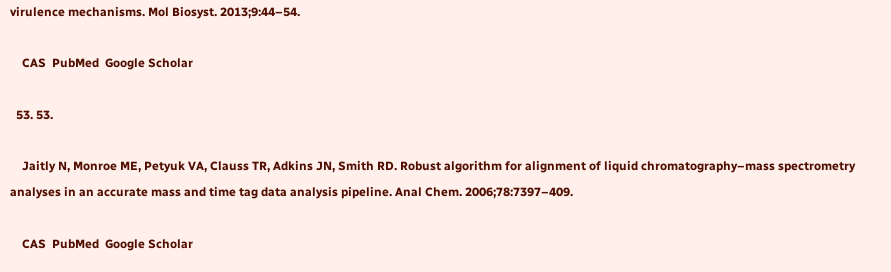virulence mechanisms. Mol Biosyst. 2013;9:44–54.

    CAS  PubMed  Google Scholar

  53. 53.

    Jaitly N, Monroe ME, Petyuk VA, Clauss TR, Adkins JN, Smith RD. Robust algorithm for alignment of liquid chromatography–mass spectrometry analyses in an accurate mass and time tag data analysis pipeline. Anal Chem. 2006;78:7397–409.

    CAS  PubMed  Google Scholar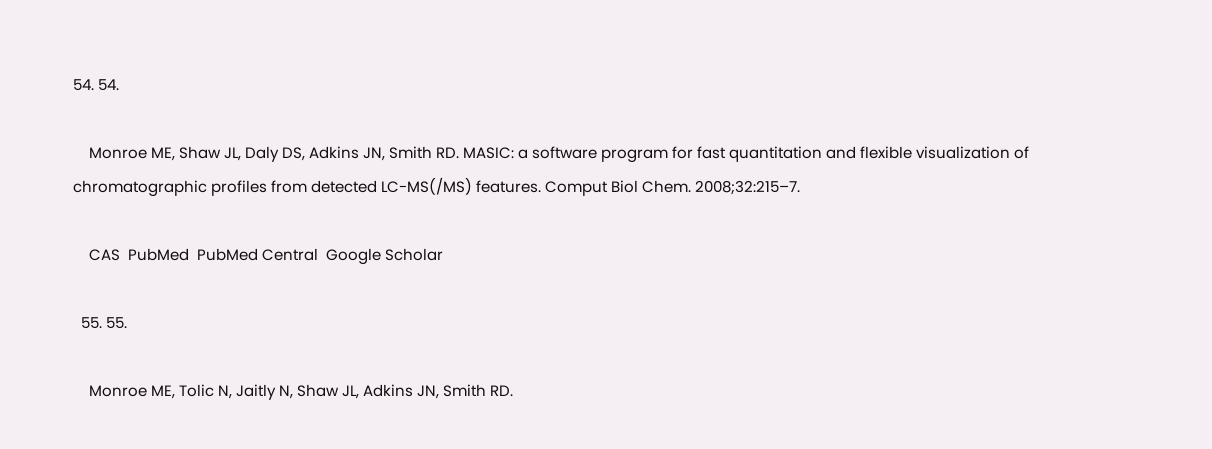54. 54.

    Monroe ME, Shaw JL, Daly DS, Adkins JN, Smith RD. MASIC: a software program for fast quantitation and flexible visualization of chromatographic profiles from detected LC-MS(/MS) features. Comput Biol Chem. 2008;32:215–7.

    CAS  PubMed  PubMed Central  Google Scholar

  55. 55.

    Monroe ME, Tolic N, Jaitly N, Shaw JL, Adkins JN, Smith RD.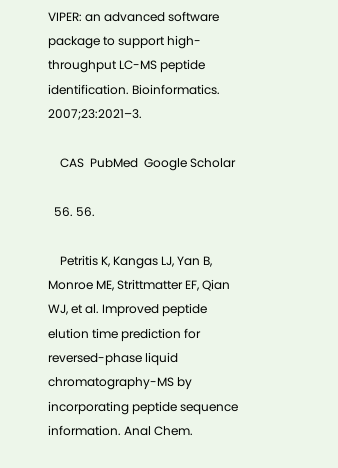VIPER: an advanced software package to support high-throughput LC-MS peptide identification. Bioinformatics. 2007;23:2021–3.

    CAS  PubMed  Google Scholar

  56. 56.

    Petritis K, Kangas LJ, Yan B, Monroe ME, Strittmatter EF, Qian WJ, et al. Improved peptide elution time prediction for reversed-phase liquid chromatography-MS by incorporating peptide sequence information. Anal Chem.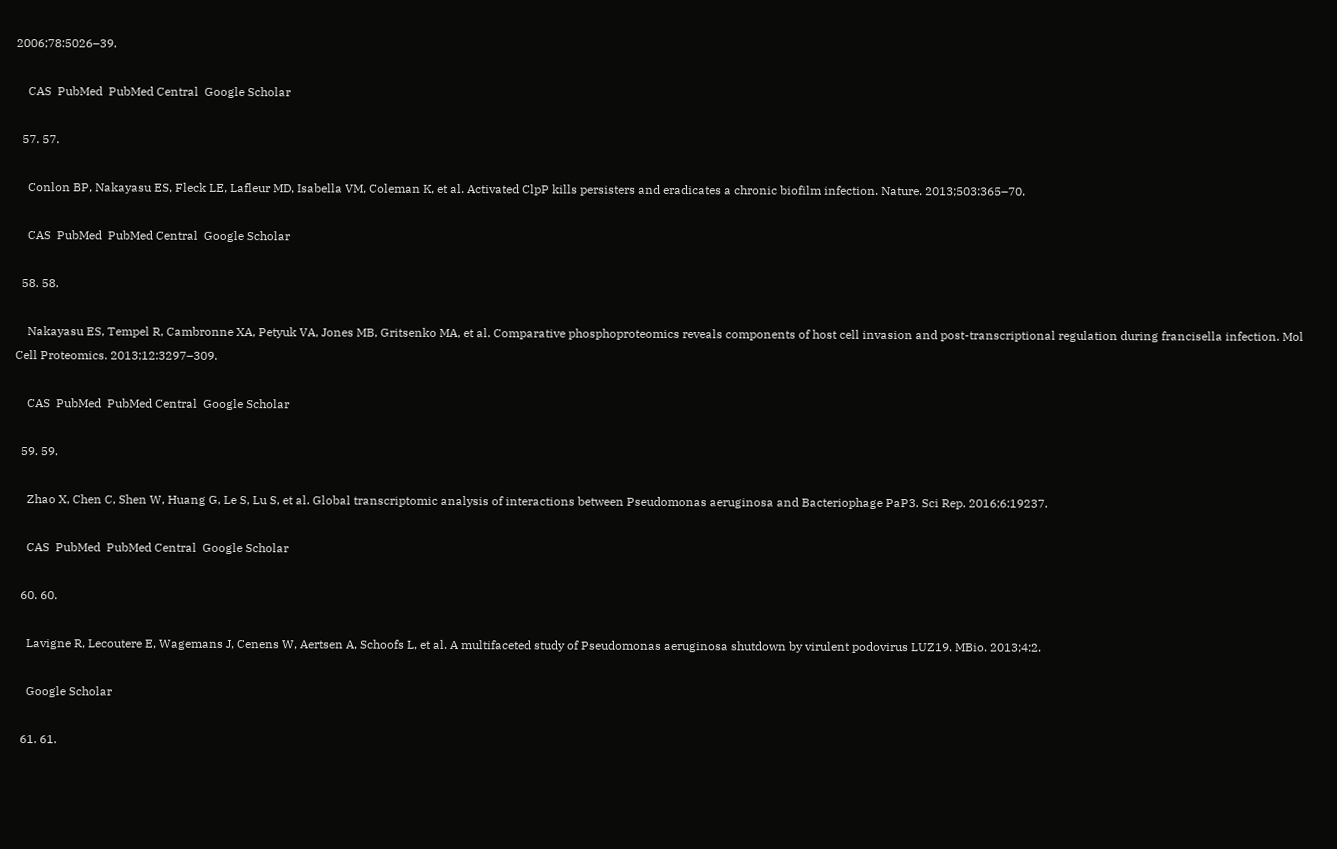2006;78:5026–39.

    CAS  PubMed  PubMed Central  Google Scholar

  57. 57.

    Conlon BP, Nakayasu ES, Fleck LE, Lafleur MD, Isabella VM, Coleman K, et al. Activated ClpP kills persisters and eradicates a chronic biofilm infection. Nature. 2013;503:365–70.

    CAS  PubMed  PubMed Central  Google Scholar

  58. 58.

    Nakayasu ES, Tempel R, Cambronne XA, Petyuk VA, Jones MB, Gritsenko MA, et al. Comparative phosphoproteomics reveals components of host cell invasion and post-transcriptional regulation during francisella infection. Mol Cell Proteomics. 2013;12:3297–309.

    CAS  PubMed  PubMed Central  Google Scholar

  59. 59.

    Zhao X, Chen C, Shen W, Huang G, Le S, Lu S, et al. Global transcriptomic analysis of interactions between Pseudomonas aeruginosa and Bacteriophage PaP3. Sci Rep. 2016;6:19237.

    CAS  PubMed  PubMed Central  Google Scholar

  60. 60.

    Lavigne R, Lecoutere E, Wagemans J, Cenens W, Aertsen A, Schoofs L, et al. A multifaceted study of Pseudomonas aeruginosa shutdown by virulent podovirus LUZ19. MBio. 2013;4:2.

    Google Scholar

  61. 61.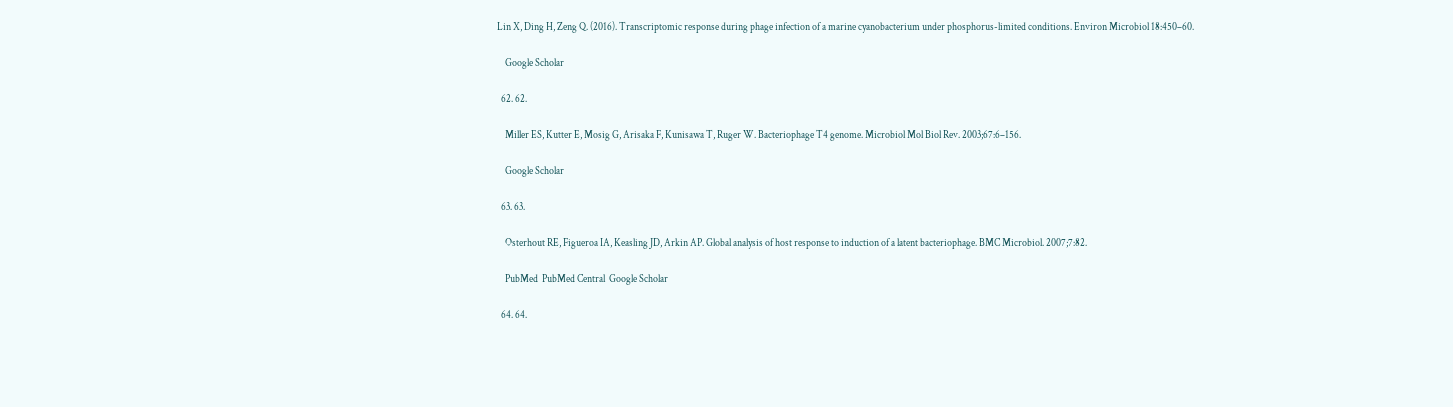Lin X, Ding H, Zeng Q. (2016). Transcriptomic response during phage infection of a marine cyanobacterium under phosphorus-limited conditions. Environ Microbiol 18:450–60.

    Google Scholar

  62. 62.

    Miller ES, Kutter E, Mosig G, Arisaka F, Kunisawa T, Ruger W. Bacteriophage T4 genome. Microbiol Mol Biol Rev. 2003;67:6–156.

    Google Scholar

  63. 63.

    Osterhout RE, Figueroa IA, Keasling JD, Arkin AP. Global analysis of host response to induction of a latent bacteriophage. BMC Microbiol. 2007;7:82.

    PubMed  PubMed Central  Google Scholar

  64. 64.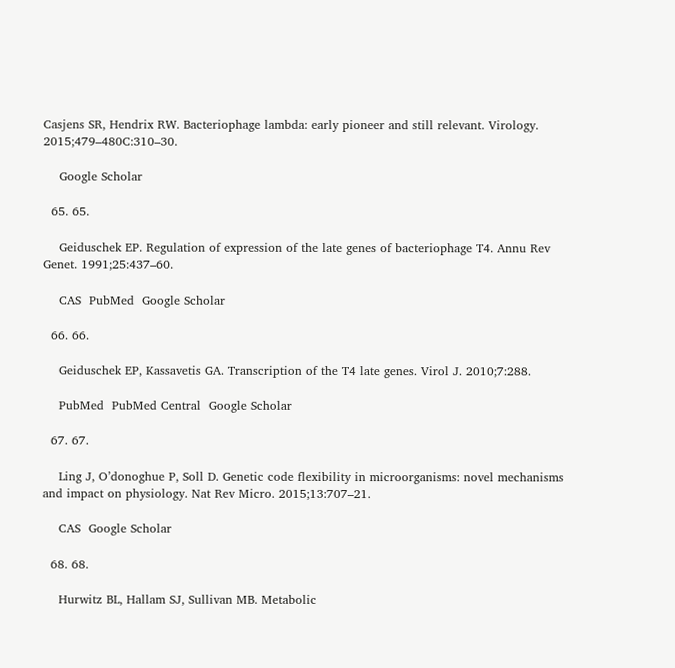Casjens SR, Hendrix RW. Bacteriophage lambda: early pioneer and still relevant. Virology. 2015;479–480C:310–30.

    Google Scholar

  65. 65.

    Geiduschek EP. Regulation of expression of the late genes of bacteriophage T4. Annu Rev Genet. 1991;25:437–60.

    CAS  PubMed  Google Scholar

  66. 66.

    Geiduschek EP, Kassavetis GA. Transcription of the T4 late genes. Virol J. 2010;7:288.

    PubMed  PubMed Central  Google Scholar

  67. 67.

    Ling J, O’donoghue P, Soll D. Genetic code flexibility in microorganisms: novel mechanisms and impact on physiology. Nat Rev Micro. 2015;13:707–21.

    CAS  Google Scholar

  68. 68.

    Hurwitz BL, Hallam SJ, Sullivan MB. Metabolic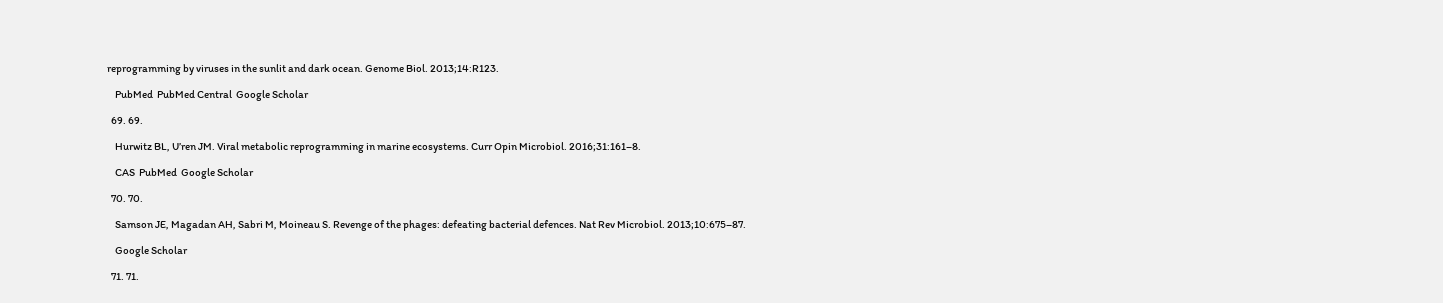reprogramming by viruses in the sunlit and dark ocean. Genome Biol. 2013;14:R123.

    PubMed  PubMed Central  Google Scholar

  69. 69.

    Hurwitz BL, U’ren JM. Viral metabolic reprogramming in marine ecosystems. Curr Opin Microbiol. 2016;31:161–8.

    CAS  PubMed  Google Scholar

  70. 70.

    Samson JE, Magadan AH, Sabri M, Moineau S. Revenge of the phages: defeating bacterial defences. Nat Rev Microbiol. 2013;10:675–87.

    Google Scholar

  71. 71.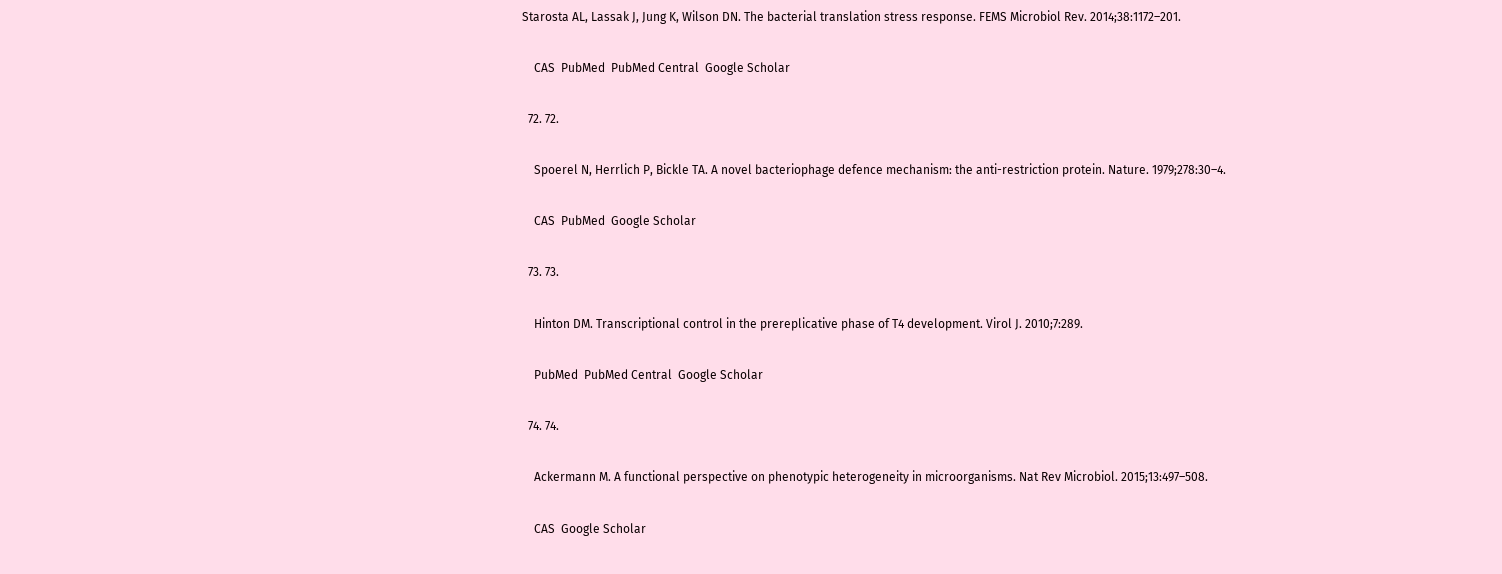Starosta AL, Lassak J, Jung K, Wilson DN. The bacterial translation stress response. FEMS Microbiol Rev. 2014;38:1172–201.

    CAS  PubMed  PubMed Central  Google Scholar

  72. 72.

    Spoerel N, Herrlich P, Bickle TA. A novel bacteriophage defence mechanism: the anti-restriction protein. Nature. 1979;278:30–4.

    CAS  PubMed  Google Scholar

  73. 73.

    Hinton DM. Transcriptional control in the prereplicative phase of T4 development. Virol J. 2010;7:289.

    PubMed  PubMed Central  Google Scholar

  74. 74.

    Ackermann M. A functional perspective on phenotypic heterogeneity in microorganisms. Nat Rev Microbiol. 2015;13:497–508.

    CAS  Google Scholar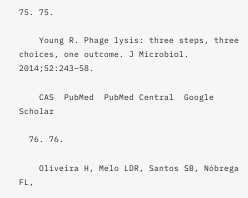75. 75.

    Young R. Phage lysis: three steps, three choices, one outcome. J Microbiol. 2014;52:243–58.

    CAS  PubMed  PubMed Central  Google Scholar

  76. 76.

    Oliveira H, Melo LDR, Santos SB, Nóbrega FL,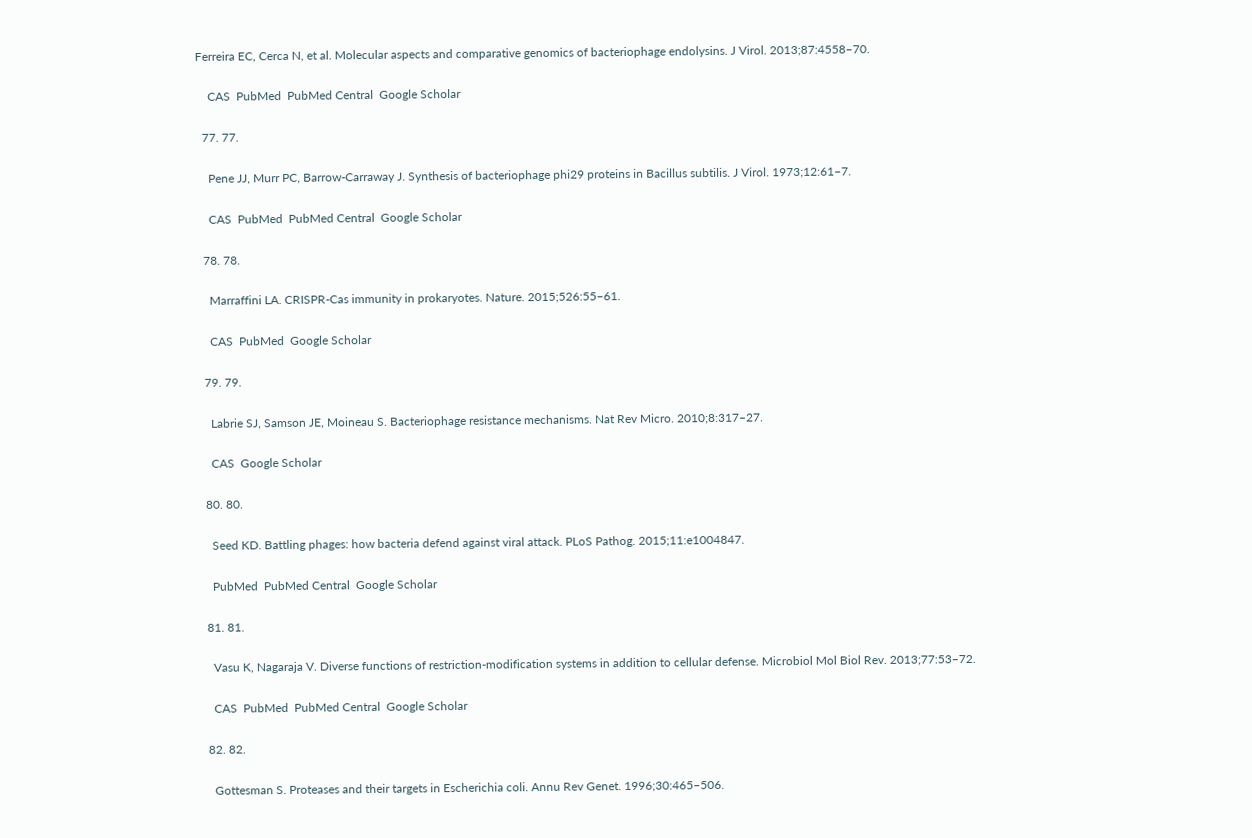Ferreira EC, Cerca N, et al. Molecular aspects and comparative genomics of bacteriophage endolysins. J Virol. 2013;87:4558–70.

    CAS  PubMed  PubMed Central  Google Scholar

  77. 77.

    Pene JJ, Murr PC, Barrow-Carraway J. Synthesis of bacteriophage phi29 proteins in Bacillus subtilis. J Virol. 1973;12:61–7.

    CAS  PubMed  PubMed Central  Google Scholar

  78. 78.

    Marraffini LA. CRISPR-Cas immunity in prokaryotes. Nature. 2015;526:55–61.

    CAS  PubMed  Google Scholar

  79. 79.

    Labrie SJ, Samson JE, Moineau S. Bacteriophage resistance mechanisms. Nat Rev Micro. 2010;8:317–27.

    CAS  Google Scholar

  80. 80.

    Seed KD. Battling phages: how bacteria defend against viral attack. PLoS Pathog. 2015;11:e1004847.

    PubMed  PubMed Central  Google Scholar

  81. 81.

    Vasu K, Nagaraja V. Diverse functions of restriction-modification systems in addition to cellular defense. Microbiol Mol Biol Rev. 2013;77:53–72.

    CAS  PubMed  PubMed Central  Google Scholar

  82. 82.

    Gottesman S. Proteases and their targets in Escherichia coli. Annu Rev Genet. 1996;30:465–506.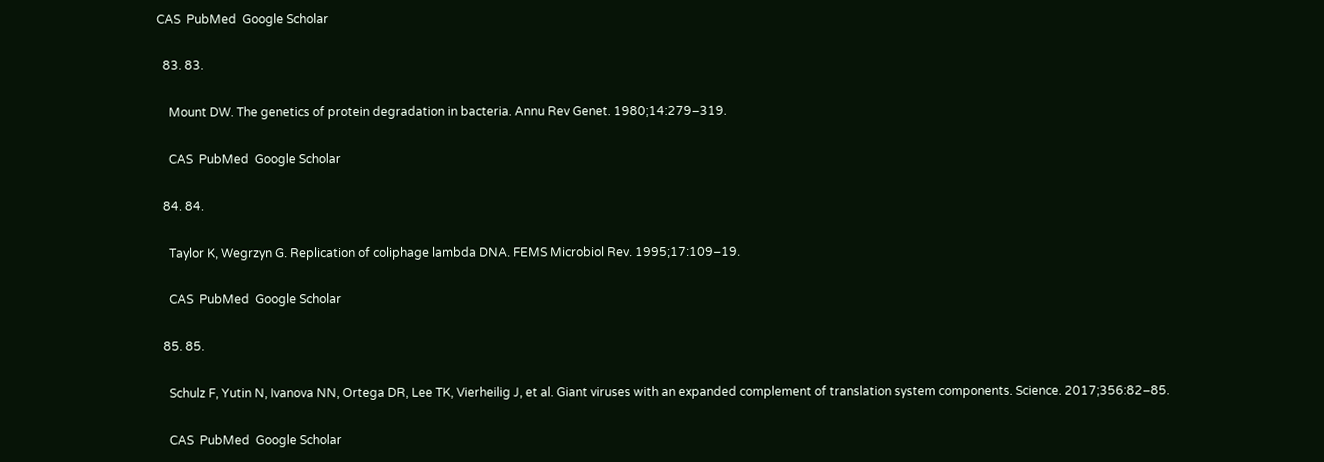CAS  PubMed  Google Scholar

  83. 83.

    Mount DW. The genetics of protein degradation in bacteria. Annu Rev Genet. 1980;14:279–319.

    CAS  PubMed  Google Scholar

  84. 84.

    Taylor K, Wegrzyn G. Replication of coliphage lambda DNA. FEMS Microbiol Rev. 1995;17:109–19.

    CAS  PubMed  Google Scholar

  85. 85.

    Schulz F, Yutin N, Ivanova NN, Ortega DR, Lee TK, Vierheilig J, et al. Giant viruses with an expanded complement of translation system components. Science. 2017;356:82–85.

    CAS  PubMed  Google Scholar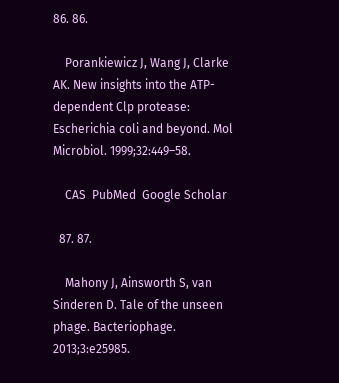86. 86.

    Porankiewicz J, Wang J, Clarke AK. New insights into the ATP-dependent Clp protease: Escherichia coli and beyond. Mol Microbiol. 1999;32:449–58.

    CAS  PubMed  Google Scholar

  87. 87.

    Mahony J, Ainsworth S, van Sinderen D. Tale of the unseen phage. Bacteriophage. 2013;3:e25985.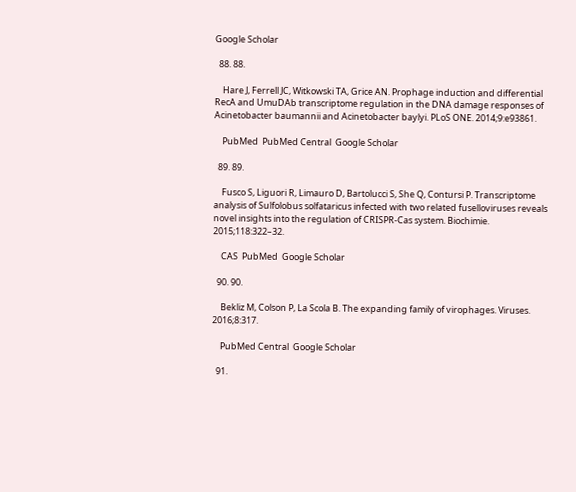Google Scholar

  88. 88.

    Hare J, Ferrell JC, Witkowski TA, Grice AN. Prophage induction and differential RecA and UmuDAb transcriptome regulation in the DNA damage responses of Acinetobacter baumannii and Acinetobacter baylyi. PLoS ONE. 2014;9:e93861.

    PubMed  PubMed Central  Google Scholar

  89. 89.

    Fusco S, Liguori R, Limauro D, Bartolucci S, She Q, Contursi P. Transcriptome analysis of Sulfolobus solfataricus infected with two related fuselloviruses reveals novel insights into the regulation of CRISPR-Cas system. Biochimie. 2015;118:322–32.

    CAS  PubMed  Google Scholar

  90. 90.

    Bekliz M, Colson P, La Scola B. The expanding family of virophages. Viruses. 2016;8:317.

    PubMed Central  Google Scholar

  91.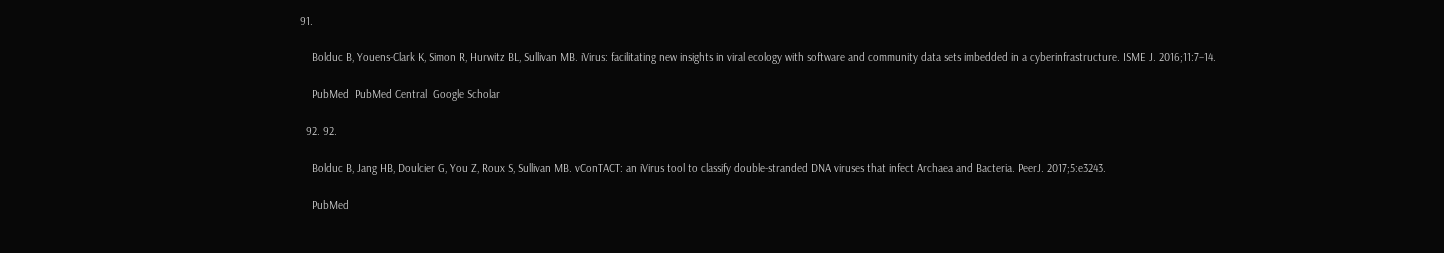91.

    Bolduc B, Youens-Clark K, Simon R, Hurwitz BL, Sullivan MB. iVirus: facilitating new insights in viral ecology with software and community data sets imbedded in a cyberinfrastructure. ISME J. 2016;11:7–14.

    PubMed  PubMed Central  Google Scholar

  92. 92.

    Bolduc B, Jang HB, Doulcier G, You Z, Roux S, Sullivan MB. vConTACT: an iVirus tool to classify double-stranded DNA viruses that infect Archaea and Bacteria. PeerJ. 2017;5:e3243.

    PubMed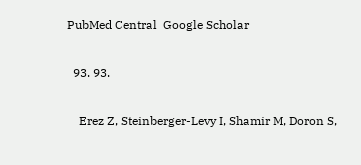PubMed Central  Google Scholar

  93. 93.

    Erez Z, Steinberger-Levy I, Shamir M, Doron S,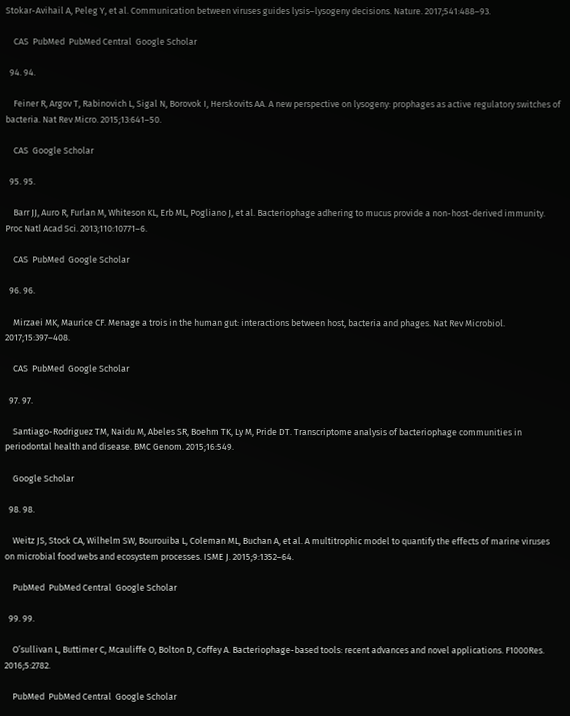Stokar-Avihail A, Peleg Y, et al. Communication between viruses guides lysis–lysogeny decisions. Nature. 2017;541:488–93.

    CAS  PubMed  PubMed Central  Google Scholar

  94. 94.

    Feiner R, Argov T, Rabinovich L, Sigal N, Borovok I, Herskovits AA. A new perspective on lysogeny: prophages as active regulatory switches of bacteria. Nat Rev Micro. 2015;13:641–50.

    CAS  Google Scholar

  95. 95.

    Barr JJ, Auro R, Furlan M, Whiteson KL, Erb ML, Pogliano J, et al. Bacteriophage adhering to mucus provide a non-host-derived immunity. Proc Natl Acad Sci. 2013;110:10771–6.

    CAS  PubMed  Google Scholar

  96. 96.

    Mirzaei MK, Maurice CF. Menage a trois in the human gut: interactions between host, bacteria and phages. Nat Rev Microbiol. 2017;15:397–408.

    CAS  PubMed  Google Scholar

  97. 97.

    Santiago-Rodriguez TM, Naidu M, Abeles SR, Boehm TK, Ly M, Pride DT. Transcriptome analysis of bacteriophage communities in periodontal health and disease. BMC Genom. 2015;16:549.

    Google Scholar

  98. 98.

    Weitz JS, Stock CA, Wilhelm SW, Bourouiba L, Coleman ML, Buchan A, et al. A multitrophic model to quantify the effects of marine viruses on microbial food webs and ecosystem processes. ISME J. 2015;9:1352–64.

    PubMed  PubMed Central  Google Scholar

  99. 99.

    O’sullivan L, Buttimer C, Mcauliffe O, Bolton D, Coffey A. Bacteriophage-based tools: recent advances and novel applications. F1000Res. 2016;5:2782.

    PubMed  PubMed Central  Google Scholar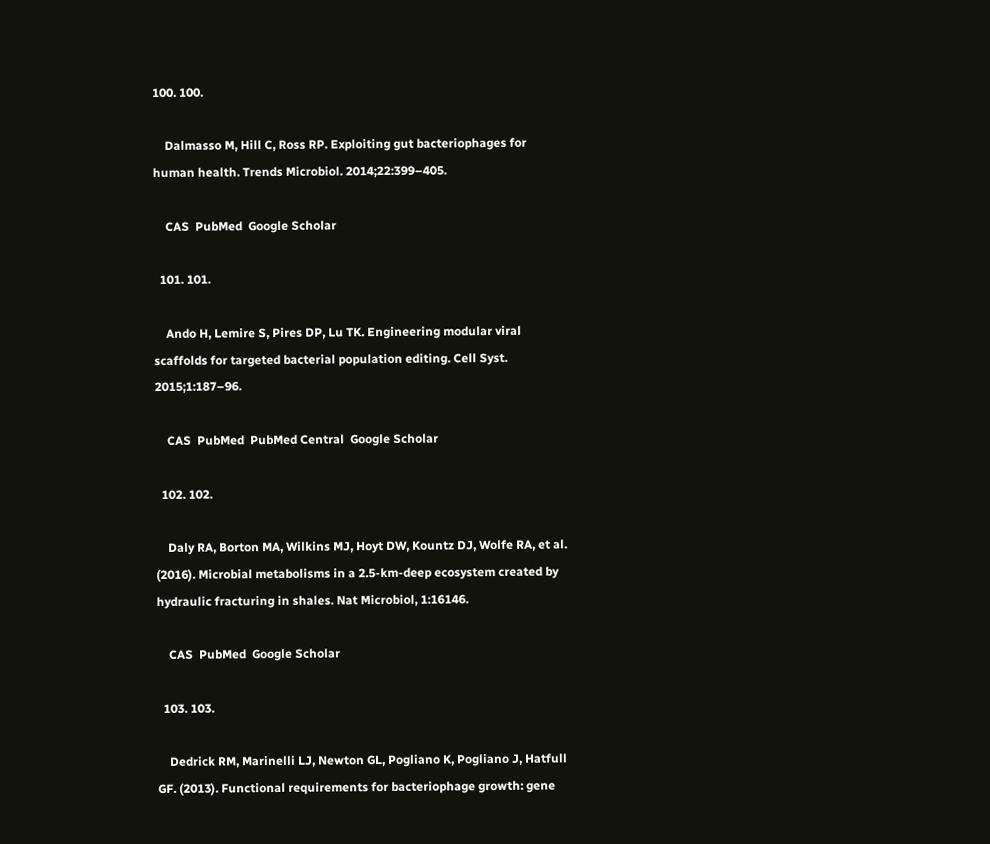100. 100.

    Dalmasso M, Hill C, Ross RP. Exploiting gut bacteriophages for human health. Trends Microbiol. 2014;22:399–405.

    CAS  PubMed  Google Scholar

  101. 101.

    Ando H, Lemire S, Pires DP, Lu TK. Engineering modular viral scaffolds for targeted bacterial population editing. Cell Syst. 2015;1:187–96.

    CAS  PubMed  PubMed Central  Google Scholar

  102. 102.

    Daly RA, Borton MA, Wilkins MJ, Hoyt DW, Kountz DJ, Wolfe RA, et al. (2016). Microbial metabolisms in a 2.5-km-deep ecosystem created by hydraulic fracturing in shales. Nat Microbiol, 1:16146.

    CAS  PubMed  Google Scholar

  103. 103.

    Dedrick RM, Marinelli LJ, Newton GL, Pogliano K, Pogliano J, Hatfull GF. (2013). Functional requirements for bacteriophage growth: gene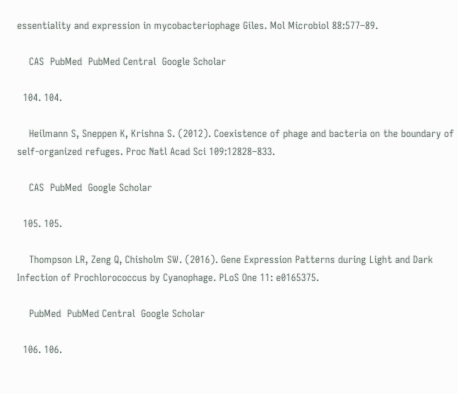essentiality and expression in mycobacteriophage Giles. Mol Microbiol 88:577–89.

    CAS  PubMed  PubMed Central  Google Scholar

  104. 104.

    Heilmann S, Sneppen K, Krishna S. (2012). Coexistence of phage and bacteria on the boundary of self-organized refuges. Proc Natl Acad Sci 109:12828–833.

    CAS  PubMed  Google Scholar

  105. 105.

    Thompson LR, Zeng Q, Chisholm SW. (2016). Gene Expression Patterns during Light and Dark Infection of Prochlorococcus by Cyanophage. PLoS One 11: e0165375.

    PubMed  PubMed Central  Google Scholar

  106. 106.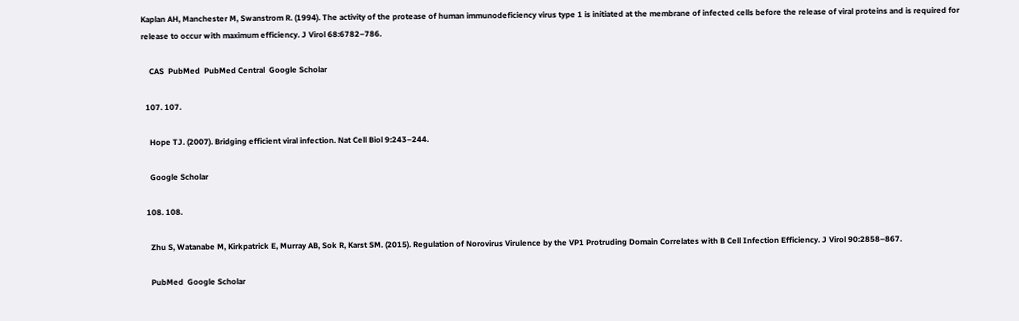Kaplan AH, Manchester M, Swanstrom R. (1994). The activity of the protease of human immunodeficiency virus type 1 is initiated at the membrane of infected cells before the release of viral proteins and is required for release to occur with maximum efficiency. J Virol 68:6782–786.

    CAS  PubMed  PubMed Central  Google Scholar

  107. 107.

    Hope TJ. (2007). Bridging efficient viral infection. Nat Cell Biol 9:243–244.

    Google Scholar

  108. 108.

    Zhu S, Watanabe M, Kirkpatrick E, Murray AB, Sok R, Karst SM. (2015). Regulation of Norovirus Virulence by the VP1 Protruding Domain Correlates with B Cell Infection Efficiency. J Virol 90:2858–867.

    PubMed  Google Scholar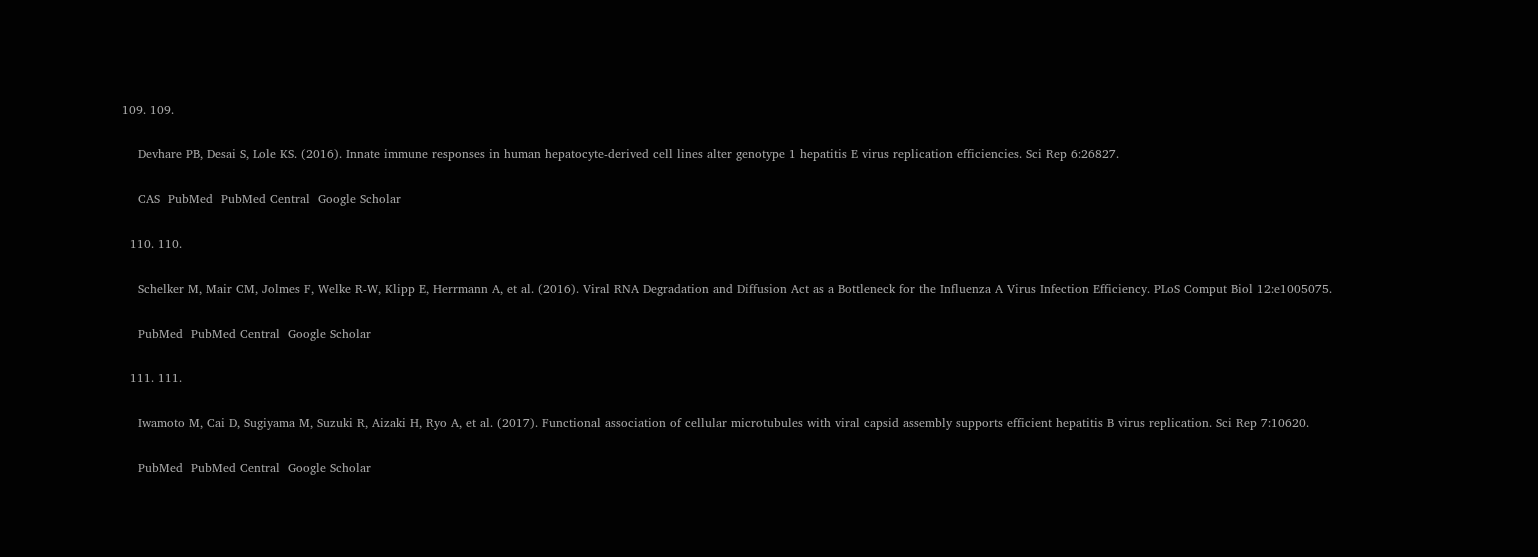109. 109.

    Devhare PB, Desai S, Lole KS. (2016). Innate immune responses in human hepatocyte-derived cell lines alter genotype 1 hepatitis E virus replication efficiencies. Sci Rep 6:26827.

    CAS  PubMed  PubMed Central  Google Scholar

  110. 110.

    Schelker M, Mair CM, Jolmes F, Welke R-W, Klipp E, Herrmann A, et al. (2016). Viral RNA Degradation and Diffusion Act as a Bottleneck for the Influenza A Virus Infection Efficiency. PLoS Comput Biol 12:e1005075.

    PubMed  PubMed Central  Google Scholar

  111. 111.

    Iwamoto M, Cai D, Sugiyama M, Suzuki R, Aizaki H, Ryo A, et al. (2017). Functional association of cellular microtubules with viral capsid assembly supports efficient hepatitis B virus replication. Sci Rep 7:10620.

    PubMed  PubMed Central  Google Scholar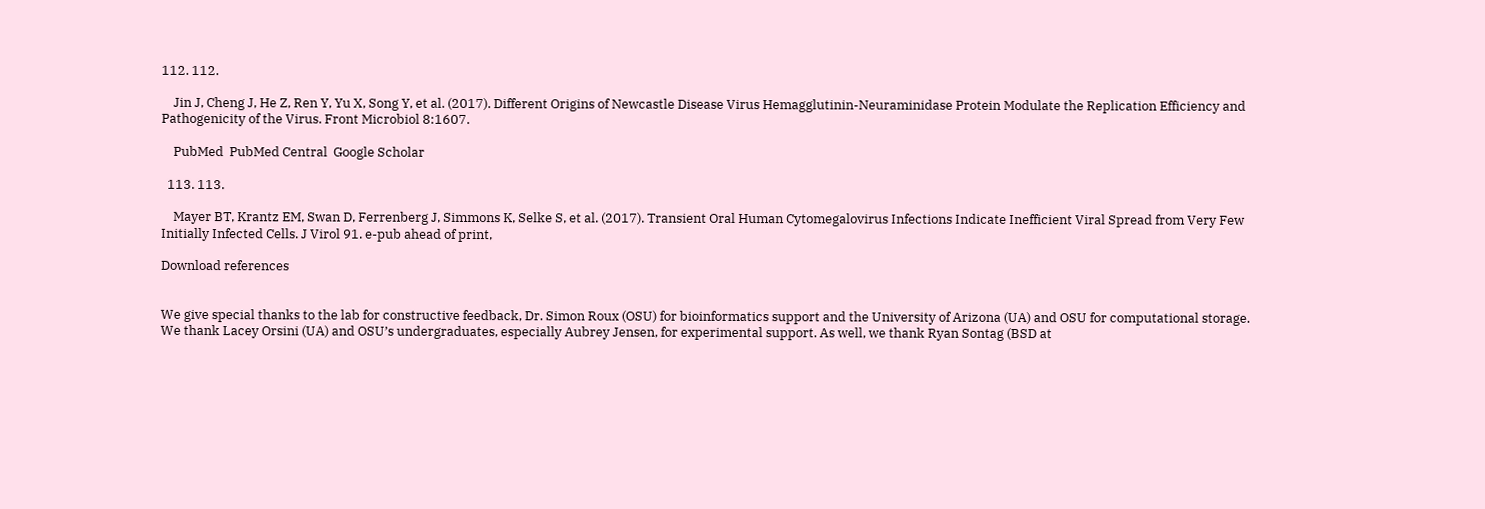112. 112.

    Jin J, Cheng J, He Z, Ren Y, Yu X, Song Y, et al. (2017). Different Origins of Newcastle Disease Virus Hemagglutinin-Neuraminidase Protein Modulate the Replication Efficiency and Pathogenicity of the Virus. Front Microbiol 8:1607.

    PubMed  PubMed Central  Google Scholar

  113. 113.

    Mayer BT, Krantz EM, Swan D, Ferrenberg J, Simmons K, Selke S, et al. (2017). Transient Oral Human Cytomegalovirus Infections Indicate Inefficient Viral Spread from Very Few Initially Infected Cells. J Virol 91. e-pub ahead of print,

Download references


We give special thanks to the lab for constructive feedback, Dr. Simon Roux (OSU) for bioinformatics support and the University of Arizona (UA) and OSU for computational storage. We thank Lacey Orsini (UA) and OSU’s undergraduates, especially Aubrey Jensen, for experimental support. As well, we thank Ryan Sontag (BSD at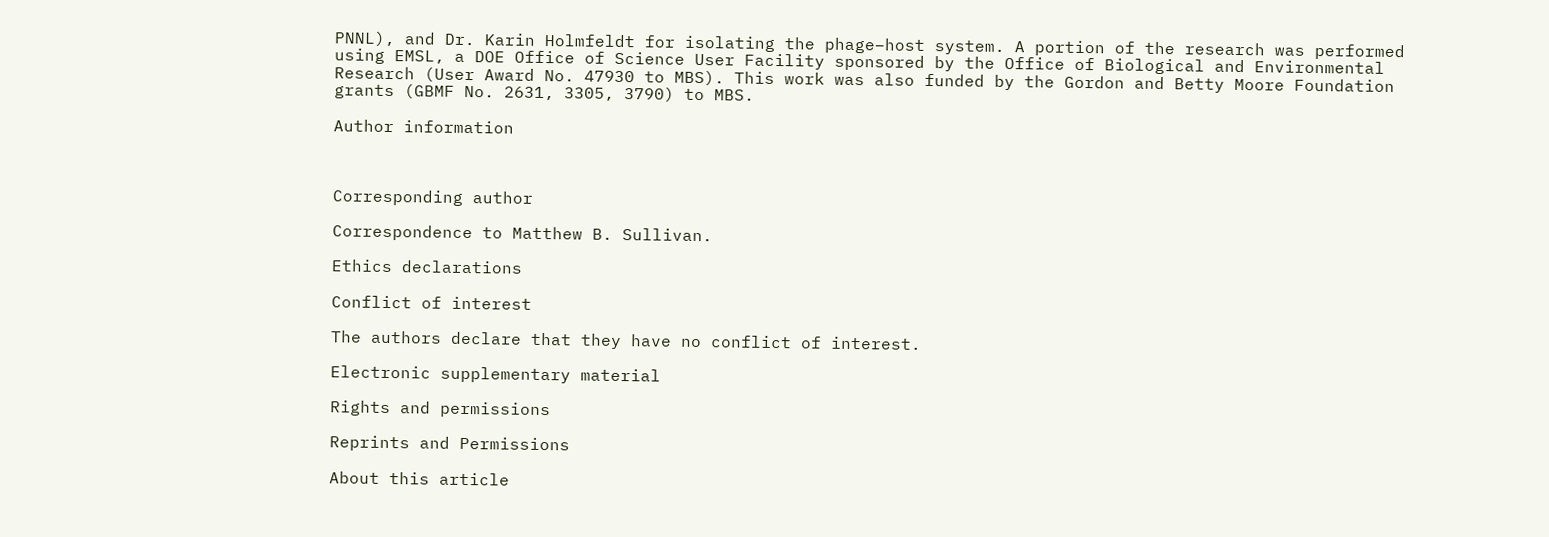PNNL), and Dr. Karin Holmfeldt for isolating the phage–host system. A portion of the research was performed using EMSL, a DOE Office of Science User Facility sponsored by the Office of Biological and Environmental Research (User Award No. 47930 to MBS). This work was also funded by the Gordon and Betty Moore Foundation grants (GBMF No. 2631, 3305, 3790) to MBS.

Author information



Corresponding author

Correspondence to Matthew B. Sullivan.

Ethics declarations

Conflict of interest

The authors declare that they have no conflict of interest.

Electronic supplementary material

Rights and permissions

Reprints and Permissions

About this article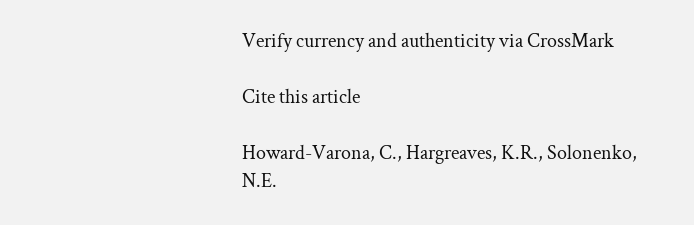Verify currency and authenticity via CrossMark

Cite this article

Howard-Varona, C., Hargreaves, K.R., Solonenko, N.E.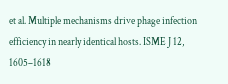et al. Multiple mechanisms drive phage infection efficiency in nearly identical hosts. ISME J 12, 1605–1618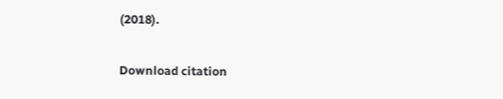(2018).

Download citation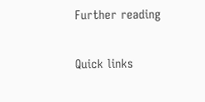Further reading


Quick links